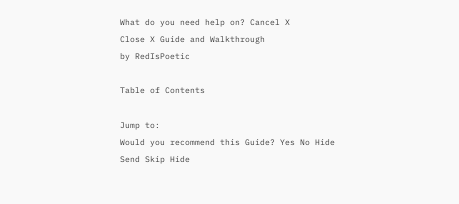What do you need help on? Cancel X
Close X Guide and Walkthrough
by RedIsPoetic

Table of Contents

Jump to:
Would you recommend this Guide? Yes No Hide
Send Skip Hide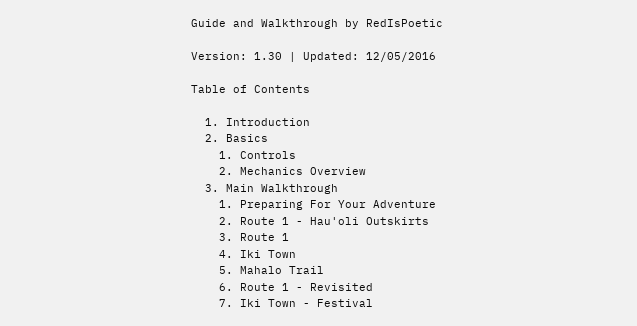Guide and Walkthrough by RedIsPoetic

Version: 1.30 | Updated: 12/05/2016

Table of Contents

  1. Introduction
  2. Basics
    1. Controls
    2. Mechanics Overview
  3. Main Walkthrough
    1. Preparing For Your Adventure
    2. Route 1 - Hau'oli Outskirts
    3. Route 1
    4. Iki Town
    5. Mahalo Trail
    6. Route 1 - Revisited
    7. Iki Town - Festival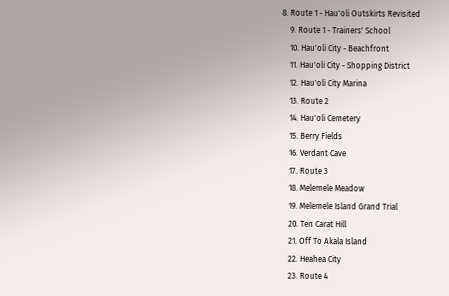8. Route 1 - Hau'oli Outskirts Revisited
    9. Route 1 - Trainers' School
    10. Hau'oli City - Beachfront
    11. Hau'oli City - Shopping District
    12. Hau'oli City Marina
    13. Route 2
    14. Hau'oli Cemetery
    15. Berry Fields
    16. Verdant Cave
    17. Route 3
    18. Melemele Meadow
    19. Melemele Island Grand Trial
    20. Ten Carat Hill
    21. Off To Akala Island
    22. Heahea City
    23. Route 4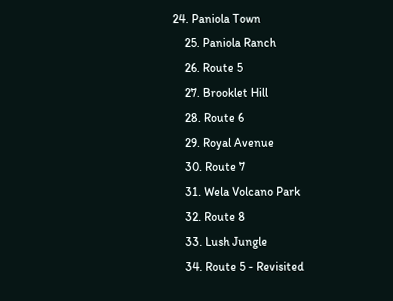24. Paniola Town
    25. Paniola Ranch
    26. Route 5
    27. Brooklet Hill
    28. Route 6
    29. Royal Avenue
    30. Route 7
    31. Wela Volcano Park
    32. Route 8
    33. Lush Jungle
    34. Route 5 - Revisited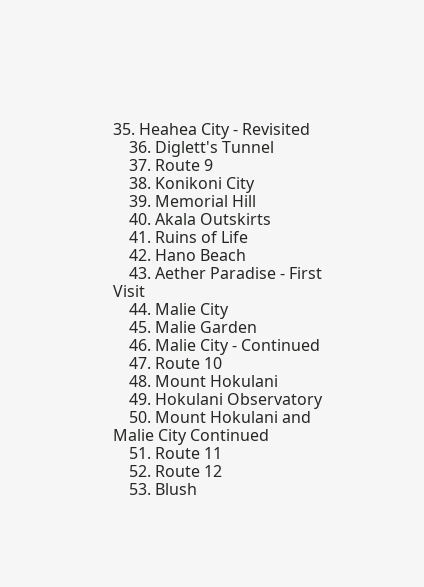35. Heahea City - Revisited
    36. Diglett's Tunnel
    37. Route 9
    38. Konikoni City
    39. Memorial Hill
    40. Akala Outskirts
    41. Ruins of Life
    42. Hano Beach
    43. Aether Paradise - First Visit
    44. Malie City
    45. Malie Garden
    46. Malie City - Continued
    47. Route 10
    48. Mount Hokulani
    49. Hokulani Observatory
    50. Mount Hokulani and Malie City Continued
    51. Route 11
    52. Route 12
    53. Blush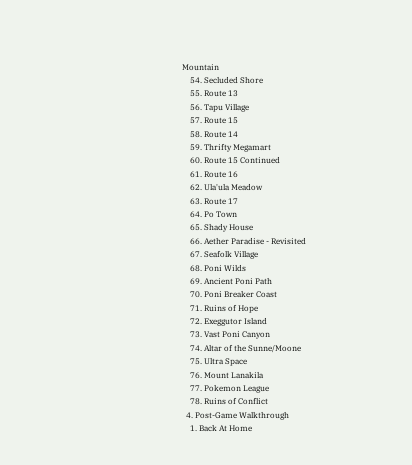Mountain
    54. Secluded Shore
    55. Route 13
    56. Tapu Village
    57. Route 15
    58. Route 14
    59. Thrifty Megamart
    60. Route 15 Continued
    61. Route 16
    62. Ula'ula Meadow
    63. Route 17
    64. Po Town
    65. Shady House
    66. Aether Paradise - Revisited
    67. Seafolk Village
    68. Poni Wilds
    69. Ancient Poni Path
    70. Poni Breaker Coast
    71. Ruins of Hope
    72. Exeggutor Island
    73. Vast Poni Canyon
    74. Altar of the Sunne/Moone
    75. Ultra Space
    76. Mount Lanakila
    77. Pokemon League
    78. Ruins of Conflict
  4. Post-Game Walkthrough
    1. Back At Home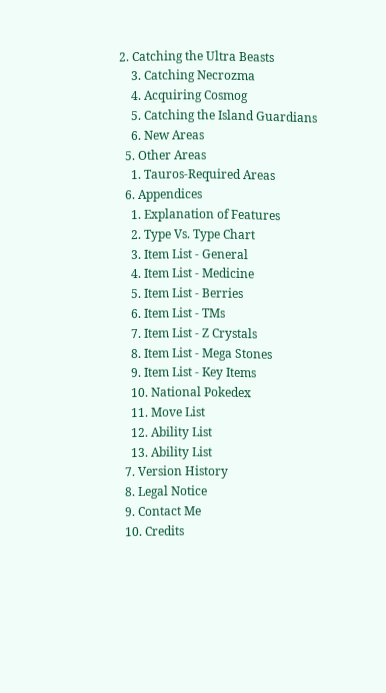2. Catching the Ultra Beasts
    3. Catching Necrozma
    4. Acquiring Cosmog
    5. Catching the Island Guardians
    6. New Areas
  5. Other Areas
    1. Tauros-Required Areas
  6. Appendices
    1. Explanation of Features
    2. Type Vs. Type Chart
    3. Item List - General
    4. Item List - Medicine
    5. Item List - Berries
    6. Item List - TMs
    7. Item List - Z Crystals
    8. Item List - Mega Stones
    9. Item List - Key Items
    10. National Pokedex
    11. Move List
    12. Ability List
    13. Ability List
  7. Version History
  8. Legal Notice
  9. Contact Me
  10. Credits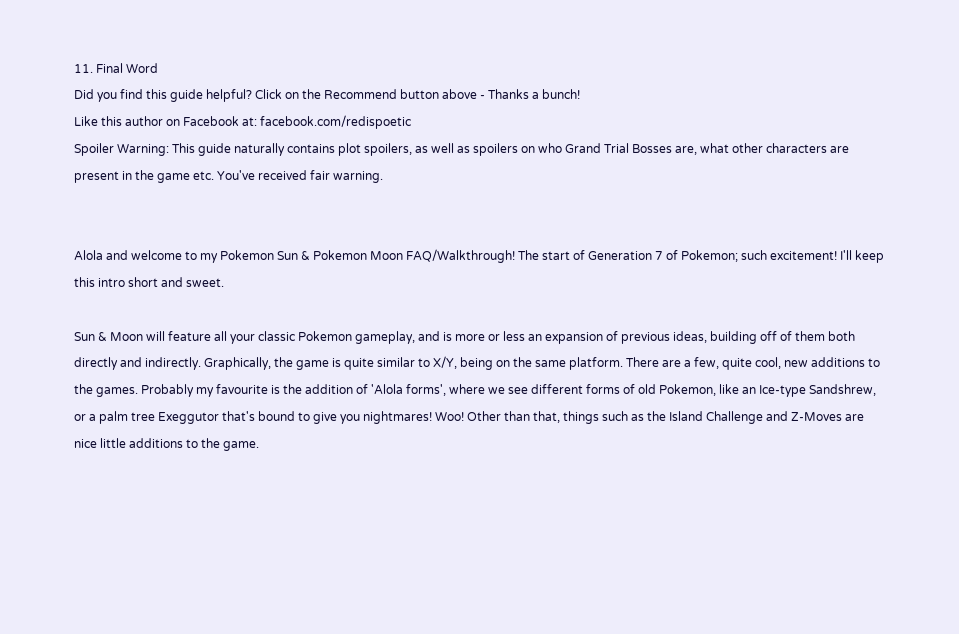11. Final Word
Did you find this guide helpful? Click on the Recommend button above - Thanks a bunch!
Like this author on Facebook at: facebook.com/redispoetic
Spoiler Warning: This guide naturally contains plot spoilers, as well as spoilers on who Grand Trial Bosses are, what other characters are present in the game etc. You've received fair warning.


Alola and welcome to my Pokemon Sun & Pokemon Moon FAQ/Walkthrough! The start of Generation 7 of Pokemon; such excitement! I'll keep this intro short and sweet.

Sun & Moon will feature all your classic Pokemon gameplay, and is more or less an expansion of previous ideas, building off of them both directly and indirectly. Graphically, the game is quite similar to X/Y, being on the same platform. There are a few, quite cool, new additions to the games. Probably my favourite is the addition of 'Alola forms', where we see different forms of old Pokemon, like an Ice-type Sandshrew, or a palm tree Exeggutor that's bound to give you nightmares! Woo! Other than that, things such as the Island Challenge and Z-Moves are nice little additions to the game.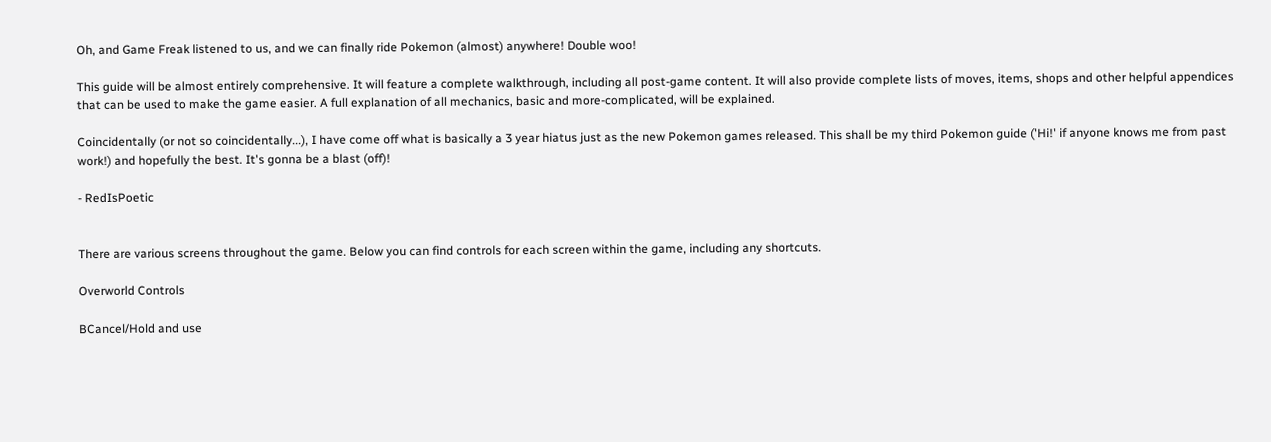Oh, and Game Freak listened to us, and we can finally ride Pokemon (almost) anywhere! Double woo!

This guide will be almost entirely comprehensive. It will feature a complete walkthrough, including all post-game content. It will also provide complete lists of moves, items, shops and other helpful appendices that can be used to make the game easier. A full explanation of all mechanics, basic and more-complicated, will be explained.

Coincidentally (or not so coincidentally...), I have come off what is basically a 3 year hiatus just as the new Pokemon games released. This shall be my third Pokemon guide ('Hi!' if anyone knows me from past work!) and hopefully the best. It's gonna be a blast (off)!

- RedIsPoetic


There are various screens throughout the game. Below you can find controls for each screen within the game, including any shortcuts.

Overworld Controls

BCancel/Hold and use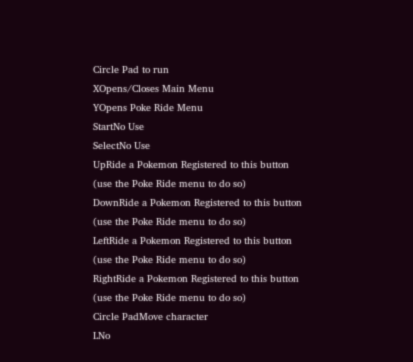Circle Pad to run
XOpens/Closes Main Menu
YOpens Poke Ride Menu
StartNo Use
SelectNo Use
UpRide a Pokemon Registered to this button (use the Poke Ride menu to do so)
DownRide a Pokemon Registered to this button (use the Poke Ride menu to do so)
LeftRide a Pokemon Registered to this button (use the Poke Ride menu to do so)
RightRide a Pokemon Registered to this button (use the Poke Ride menu to do so)
Circle PadMove character
LNo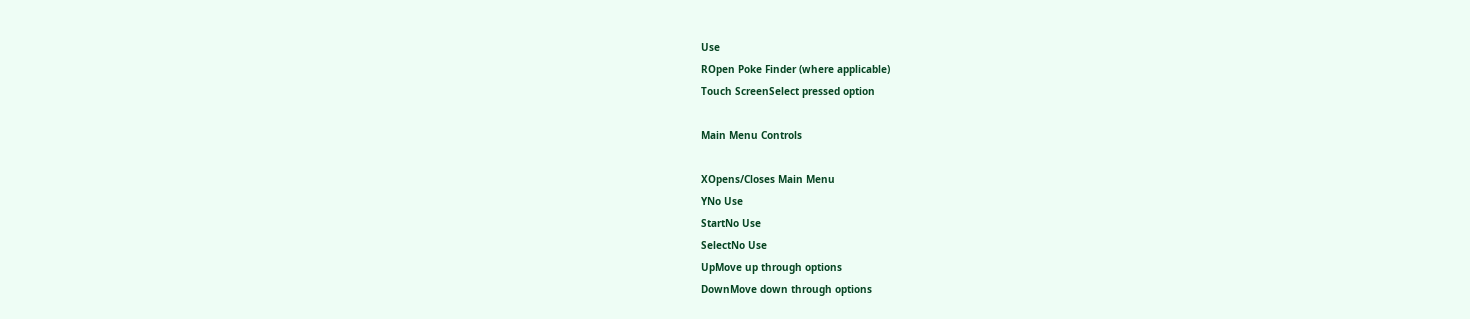Use
ROpen Poke Finder (where applicable)
Touch ScreenSelect pressed option

Main Menu Controls

XOpens/Closes Main Menu
YNo Use
StartNo Use
SelectNo Use
UpMove up through options
DownMove down through options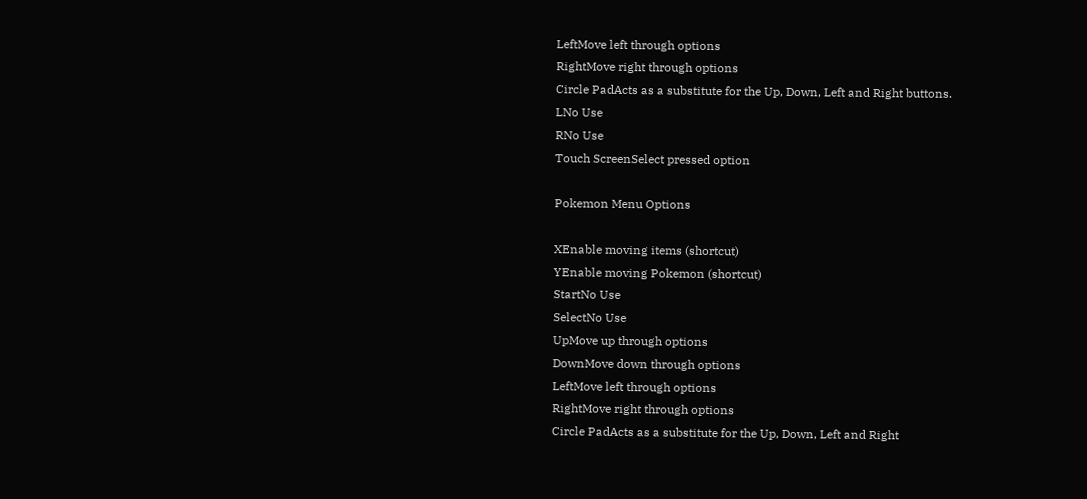LeftMove left through options
RightMove right through options
Circle PadActs as a substitute for the Up, Down, Left and Right buttons.
LNo Use
RNo Use
Touch ScreenSelect pressed option

Pokemon Menu Options

XEnable moving items (shortcut)
YEnable moving Pokemon (shortcut)
StartNo Use
SelectNo Use
UpMove up through options
DownMove down through options
LeftMove left through options
RightMove right through options
Circle PadActs as a substitute for the Up, Down, Left and Right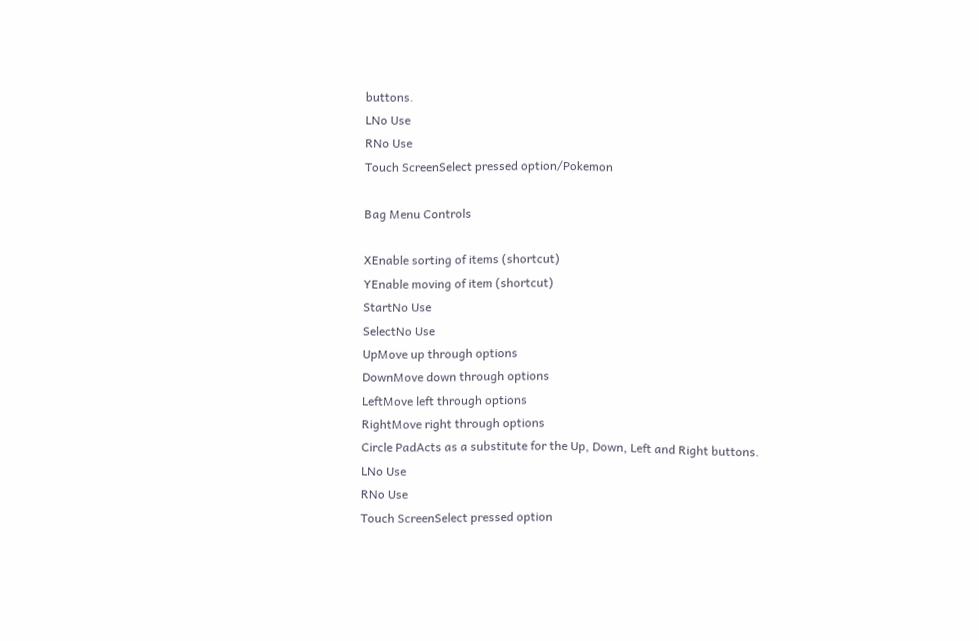buttons.
LNo Use
RNo Use
Touch ScreenSelect pressed option/Pokemon

Bag Menu Controls

XEnable sorting of items (shortcut)
YEnable moving of item (shortcut)
StartNo Use
SelectNo Use
UpMove up through options
DownMove down through options
LeftMove left through options
RightMove right through options
Circle PadActs as a substitute for the Up, Down, Left and Right buttons.
LNo Use
RNo Use
Touch ScreenSelect pressed option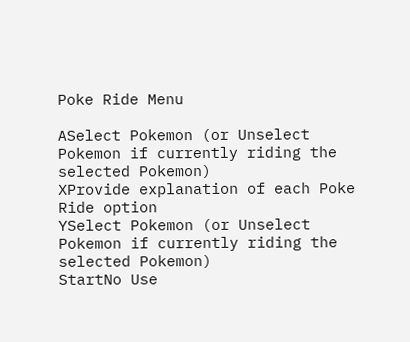Poke Ride Menu

ASelect Pokemon (or Unselect Pokemon if currently riding the selected Pokemon)
XProvide explanation of each Poke Ride option
YSelect Pokemon (or Unselect Pokemon if currently riding the selected Pokemon)
StartNo Use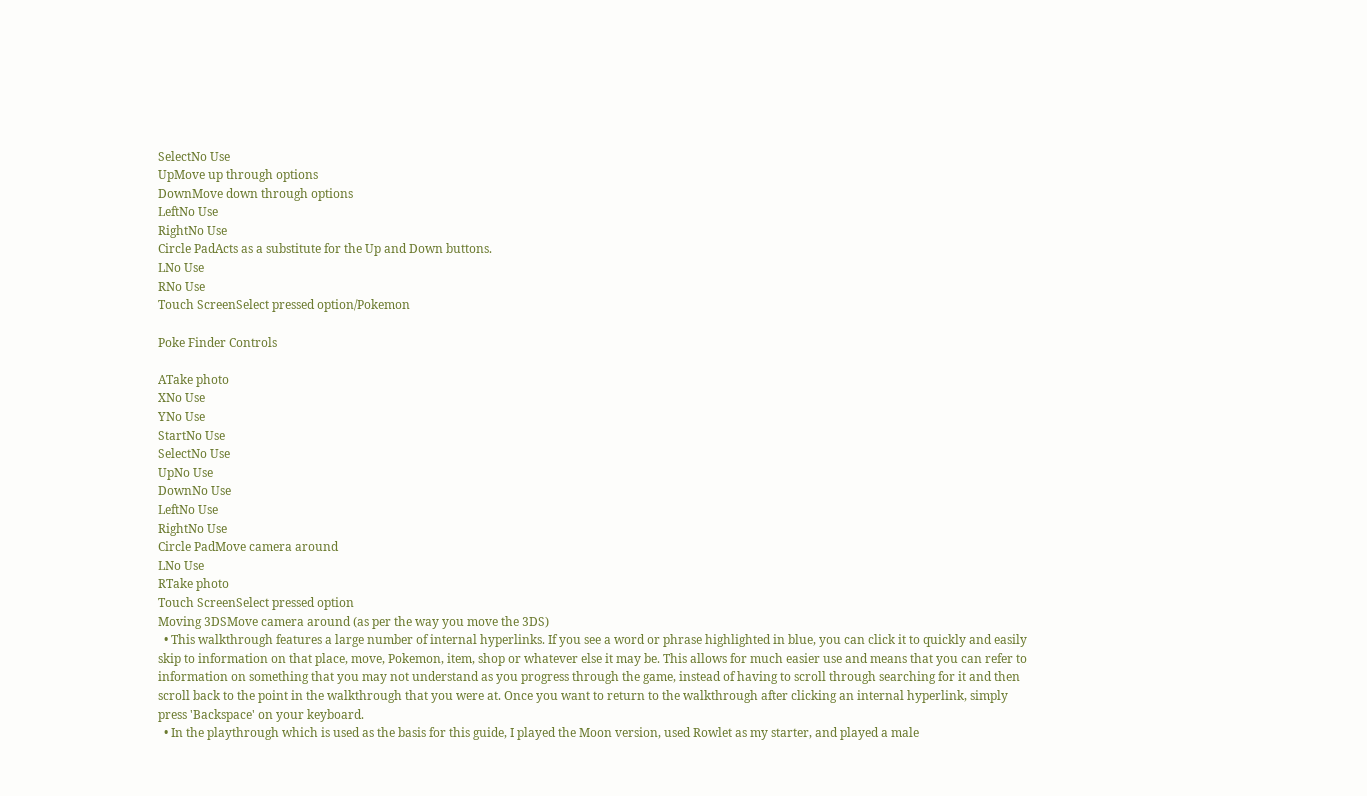SelectNo Use
UpMove up through options
DownMove down through options
LeftNo Use
RightNo Use
Circle PadActs as a substitute for the Up and Down buttons.
LNo Use
RNo Use
Touch ScreenSelect pressed option/Pokemon

Poke Finder Controls

ATake photo
XNo Use
YNo Use
StartNo Use
SelectNo Use
UpNo Use
DownNo Use
LeftNo Use
RightNo Use
Circle PadMove camera around
LNo Use
RTake photo
Touch ScreenSelect pressed option
Moving 3DSMove camera around (as per the way you move the 3DS)
  • This walkthrough features a large number of internal hyperlinks. If you see a word or phrase highlighted in blue, you can click it to quickly and easily skip to information on that place, move, Pokemon, item, shop or whatever else it may be. This allows for much easier use and means that you can refer to information on something that you may not understand as you progress through the game, instead of having to scroll through searching for it and then scroll back to the point in the walkthrough that you were at. Once you want to return to the walkthrough after clicking an internal hyperlink, simply press 'Backspace' on your keyboard.
  • In the playthrough which is used as the basis for this guide, I played the Moon version, used Rowlet as my starter, and played a male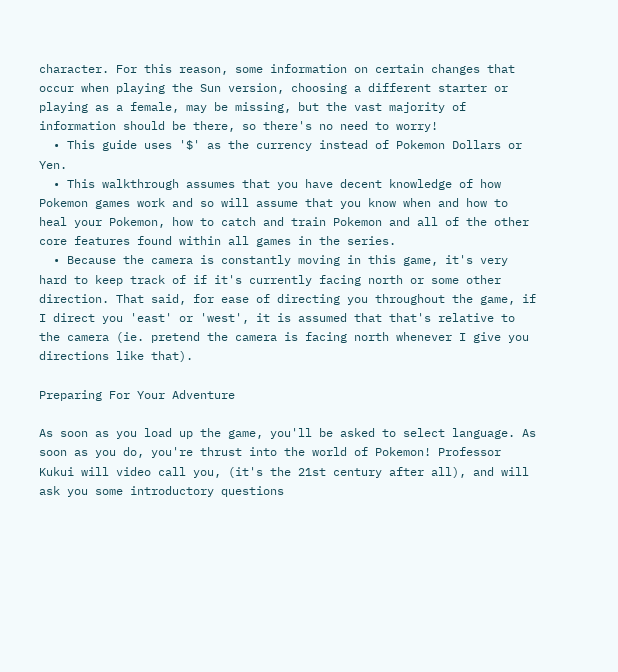character. For this reason, some information on certain changes that occur when playing the Sun version, choosing a different starter or playing as a female, may be missing, but the vast majority of information should be there, so there's no need to worry!
  • This guide uses '$' as the currency instead of Pokemon Dollars or Yen.
  • This walkthrough assumes that you have decent knowledge of how Pokemon games work and so will assume that you know when and how to heal your Pokemon, how to catch and train Pokemon and all of the other core features found within all games in the series.
  • Because the camera is constantly moving in this game, it's very hard to keep track of if it's currently facing north or some other direction. That said, for ease of directing you throughout the game, if I direct you 'east' or 'west', it is assumed that that's relative to the camera (ie. pretend the camera is facing north whenever I give you directions like that).

Preparing For Your Adventure

As soon as you load up the game, you'll be asked to select language. As soon as you do, you're thrust into the world of Pokemon! Professor Kukui will video call you, (it's the 21st century after all), and will ask you some introductory questions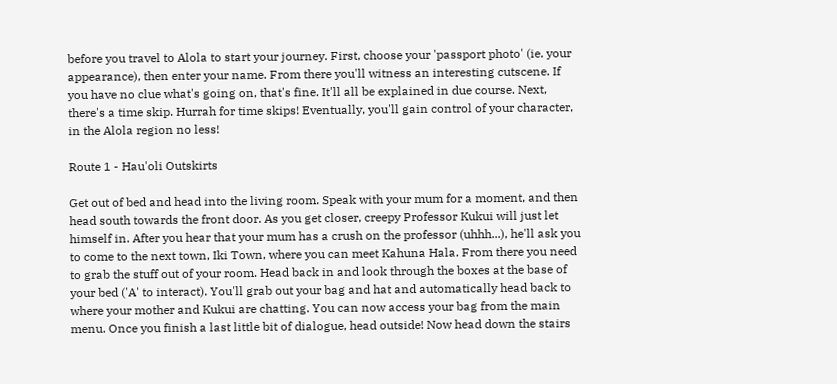before you travel to Alola to start your journey. First, choose your 'passport photo' (ie. your appearance), then enter your name. From there you'll witness an interesting cutscene. If you have no clue what's going on, that's fine. It'll all be explained in due course. Next, there's a time skip. Hurrah for time skips! Eventually, you'll gain control of your character, in the Alola region no less!

Route 1 - Hau'oli Outskirts

Get out of bed and head into the living room. Speak with your mum for a moment, and then head south towards the front door. As you get closer, creepy Professor Kukui will just let himself in. After you hear that your mum has a crush on the professor (uhhh...), he'll ask you to come to the next town, Iki Town, where you can meet Kahuna Hala. From there you need to grab the stuff out of your room. Head back in and look through the boxes at the base of your bed ('A' to interact). You'll grab out your bag and hat and automatically head back to where your mother and Kukui are chatting. You can now access your bag from the main menu. Once you finish a last little bit of dialogue, head outside! Now head down the stairs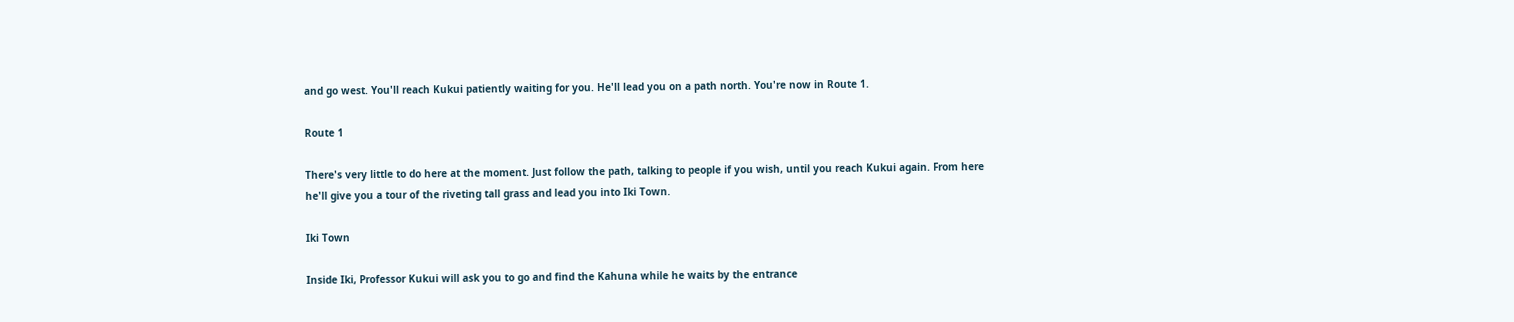and go west. You'll reach Kukui patiently waiting for you. He'll lead you on a path north. You're now in Route 1.

Route 1

There's very little to do here at the moment. Just follow the path, talking to people if you wish, until you reach Kukui again. From here he'll give you a tour of the riveting tall grass and lead you into Iki Town.

Iki Town

Inside Iki, Professor Kukui will ask you to go and find the Kahuna while he waits by the entrance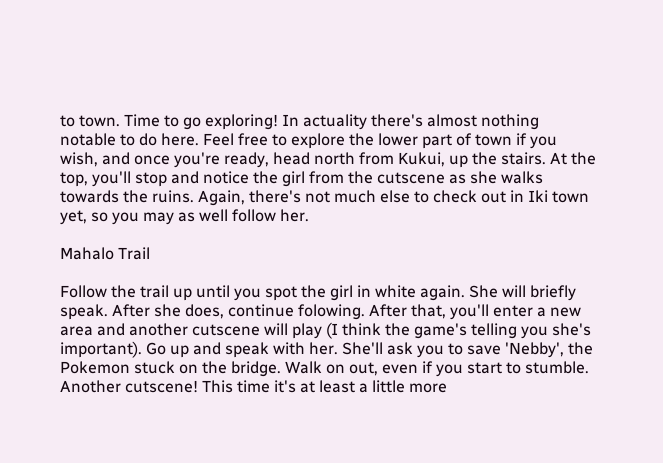to town. Time to go exploring! In actuality there's almost nothing notable to do here. Feel free to explore the lower part of town if you wish, and once you're ready, head north from Kukui, up the stairs. At the top, you'll stop and notice the girl from the cutscene as she walks towards the ruins. Again, there's not much else to check out in Iki town yet, so you may as well follow her.

Mahalo Trail

Follow the trail up until you spot the girl in white again. She will briefly speak. After she does, continue folowing. After that, you'll enter a new area and another cutscene will play (I think the game's telling you she's important). Go up and speak with her. She'll ask you to save 'Nebby', the Pokemon stuck on the bridge. Walk on out, even if you start to stumble. Another cutscene! This time it's at least a little more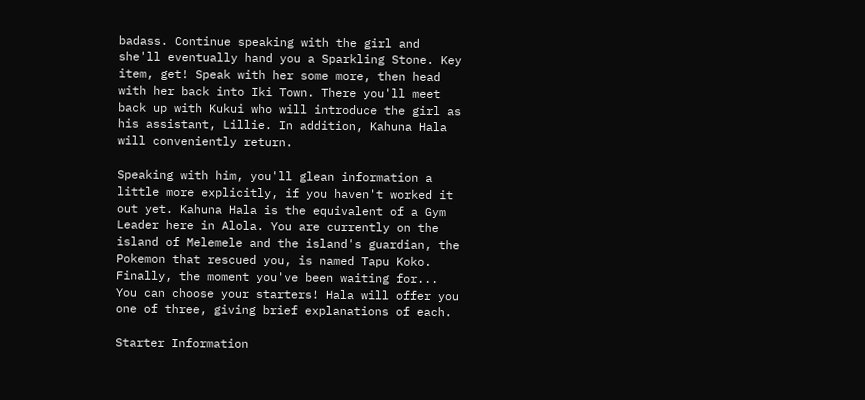badass. Continue speaking with the girl and she'll eventually hand you a Sparkling Stone. Key item, get! Speak with her some more, then head with her back into Iki Town. There you'll meet back up with Kukui who will introduce the girl as his assistant, Lillie. In addition, Kahuna Hala will conveniently return.

Speaking with him, you'll glean information a little more explicitly, if you haven't worked it out yet. Kahuna Hala is the equivalent of a Gym Leader here in Alola. You are currently on the island of Melemele and the island's guardian, the Pokemon that rescued you, is named Tapu Koko. Finally, the moment you've been waiting for... You can choose your starters! Hala will offer you one of three, giving brief explanations of each.

Starter Information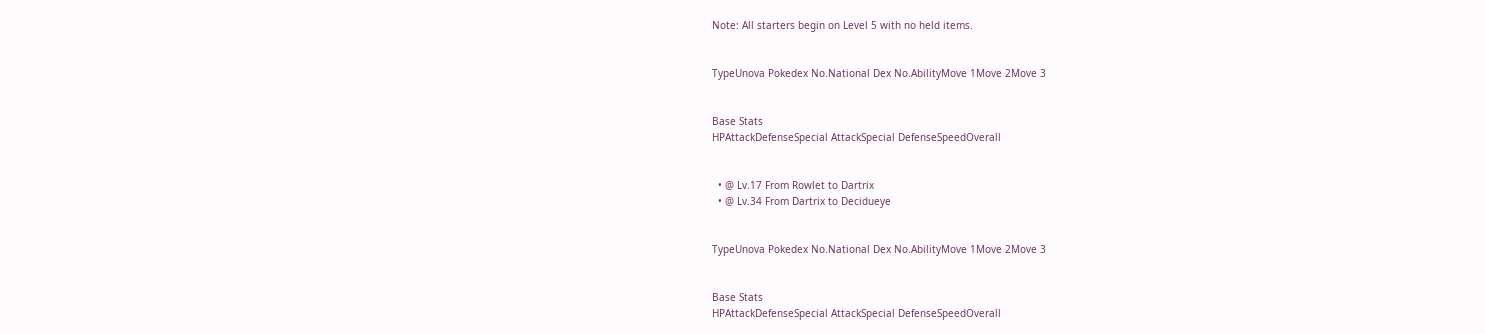Note: All starters begin on Level 5 with no held items.


TypeUnova Pokedex No.National Dex No.AbilityMove 1Move 2Move 3


Base Stats
HPAttackDefenseSpecial AttackSpecial DefenseSpeedOverall


  • @ Lv.17 From Rowlet to Dartrix
  • @ Lv.34 From Dartrix to Decidueye


TypeUnova Pokedex No.National Dex No.AbilityMove 1Move 2Move 3


Base Stats
HPAttackDefenseSpecial AttackSpecial DefenseSpeedOverall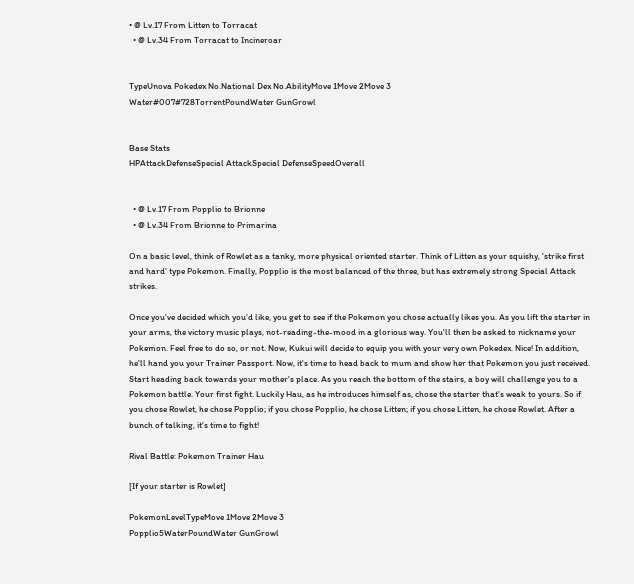• @ Lv.17 From Litten to Torracat
  • @ Lv.34 From Torracat to Incineroar


TypeUnova Pokedex No.National Dex No.AbilityMove 1Move 2Move 3
Water#007#728TorrentPoundWater GunGrowl


Base Stats
HPAttackDefenseSpecial AttackSpecial DefenseSpeedOverall


  • @ Lv.17 From Popplio to Brionne
  • @ Lv.34 From Brionne to Primarina

On a basic level, think of Rowlet as a tanky, more physical oriented starter. Think of Litten as your squishy, 'strike first and hard' type Pokemon. Finally, Popplio is the most balanced of the three, but has extremely strong Special Attack strikes.

Once you've decided which you'd like, you get to see if the Pokemon you chose actually likes you. As you lift the starter in your arms, the victory music plays, not-reading-the-mood in a glorious way. You'll then be asked to nickname your Pokemon. Feel free to do so, or not. Now, Kukui will decide to equip you with your very own Pokedex. Nice! In addition, he'll hand you your Trainer Passport. Now, it's time to head back to mum and show her that Pokemon you just received. Start heading back towards your mother's place. As you reach the bottom of the stairs, a boy will challenge you to a Pokemon battle. Your first fight. Luckily Hau, as he introduces himself as, chose the starter that's weak to yours. So if you chose Rowlet, he chose Popplio; if you chose Popplio, he chose Litten; if you chose Litten, he chose Rowlet. After a bunch of talking, it's time to fight!

Rival Battle: Pokemon Trainer Hau

[If your starter is Rowlet]

PokemonLevelTypeMove 1Move 2Move 3
Popplio5WaterPoundWater GunGrowl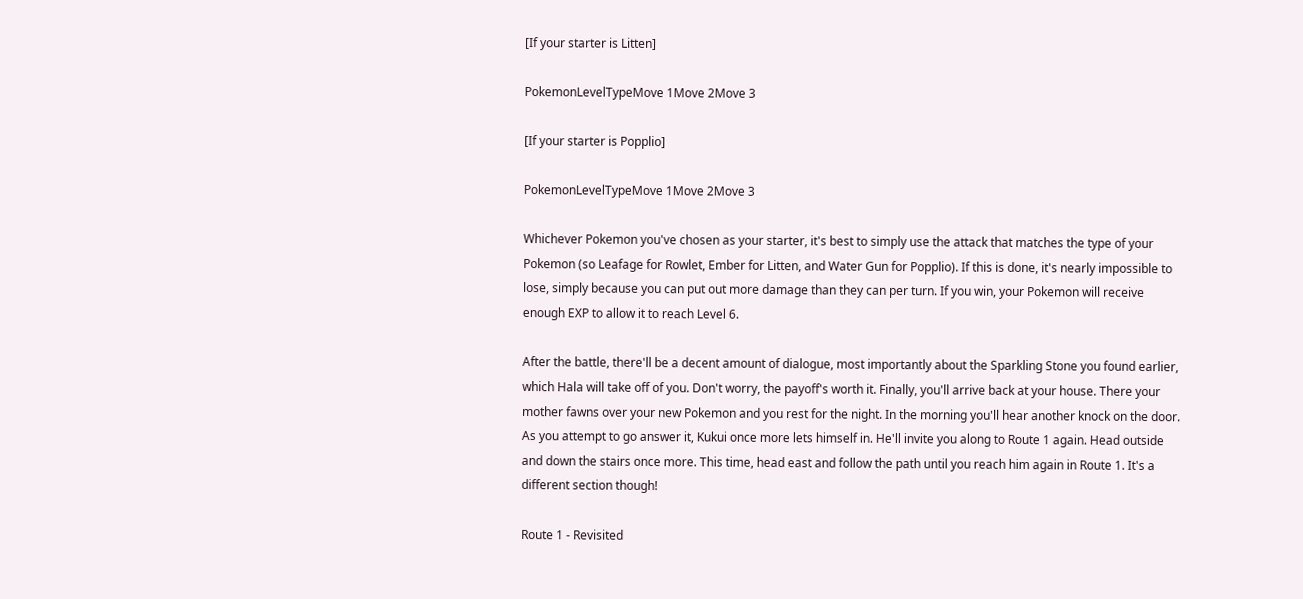[If your starter is Litten]

PokemonLevelTypeMove 1Move 2Move 3

[If your starter is Popplio]

PokemonLevelTypeMove 1Move 2Move 3

Whichever Pokemon you've chosen as your starter, it's best to simply use the attack that matches the type of your Pokemon (so Leafage for Rowlet, Ember for Litten, and Water Gun for Popplio). If this is done, it's nearly impossible to lose, simply because you can put out more damage than they can per turn. If you win, your Pokemon will receive enough EXP to allow it to reach Level 6.

After the battle, there'll be a decent amount of dialogue, most importantly about the Sparkling Stone you found earlier, which Hala will take off of you. Don't worry, the payoff's worth it. Finally, you'll arrive back at your house. There your mother fawns over your new Pokemon and you rest for the night. In the morning you'll hear another knock on the door. As you attempt to go answer it, Kukui once more lets himself in. He'll invite you along to Route 1 again. Head outside and down the stairs once more. This time, head east and follow the path until you reach him again in Route 1. It's a different section though!

Route 1 - Revisited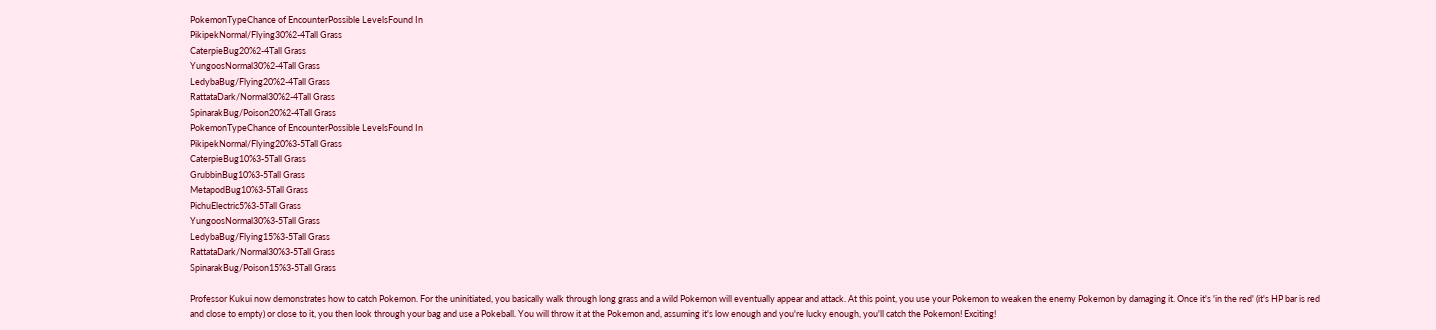PokemonTypeChance of EncounterPossible LevelsFound In
PikipekNormal/Flying30%2-4Tall Grass
CaterpieBug20%2-4Tall Grass
YungoosNormal30%2-4Tall Grass
LedybaBug/Flying20%2-4Tall Grass
RattataDark/Normal30%2-4Tall Grass
SpinarakBug/Poison20%2-4Tall Grass
PokemonTypeChance of EncounterPossible LevelsFound In
PikipekNormal/Flying20%3-5Tall Grass
CaterpieBug10%3-5Tall Grass
GrubbinBug10%3-5Tall Grass
MetapodBug10%3-5Tall Grass
PichuElectric5%3-5Tall Grass
YungoosNormal30%3-5Tall Grass
LedybaBug/Flying15%3-5Tall Grass
RattataDark/Normal30%3-5Tall Grass
SpinarakBug/Poison15%3-5Tall Grass

Professor Kukui now demonstrates how to catch Pokemon. For the uninitiated, you basically walk through long grass and a wild Pokemon will eventually appear and attack. At this point, you use your Pokemon to weaken the enemy Pokemon by damaging it. Once it's 'in the red' (it's HP bar is red and close to empty) or close to it, you then look through your bag and use a Pokeball. You will throw it at the Pokemon and, assuming it's low enough and you're lucky enough, you'll catch the Pokemon! Exciting!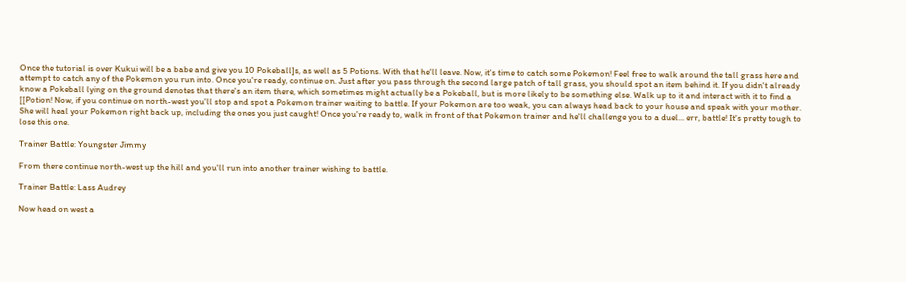Once the tutorial is over Kukui will be a babe and give you 10 Pokeball]s, as well as 5 Potions. With that he'll leave. Now, it's time to catch some Pokemon! Feel free to walk around the tall grass here and attempt to catch any of the Pokemon you run into. Once you're ready, continue on. Just after you pass through the second large patch of tall grass, you should spot an item behind it. If you didn't already know a Pokeball lying on the ground denotes that there's an item there, which sometimes might actually be a Pokeball, but is more likely to be something else. Walk up to it and interact with it to find a [[Potion! Now, if you continue on north-west you'll stop and spot a Pokemon trainer waiting to battle. If your Pokemon are too weak, you can always head back to your house and speak with your mother. She will heal your Pokemon right back up, including the ones you just caught! Once you're ready to, walk in front of that Pokemon trainer and he'll challenge you to a duel... err, battle! It's pretty tough to lose this one.

Trainer Battle: Youngster Jimmy

From there continue north-west up the hill and you'll run into another trainer wishing to battle.

Trainer Battle: Lass Audrey

Now head on west a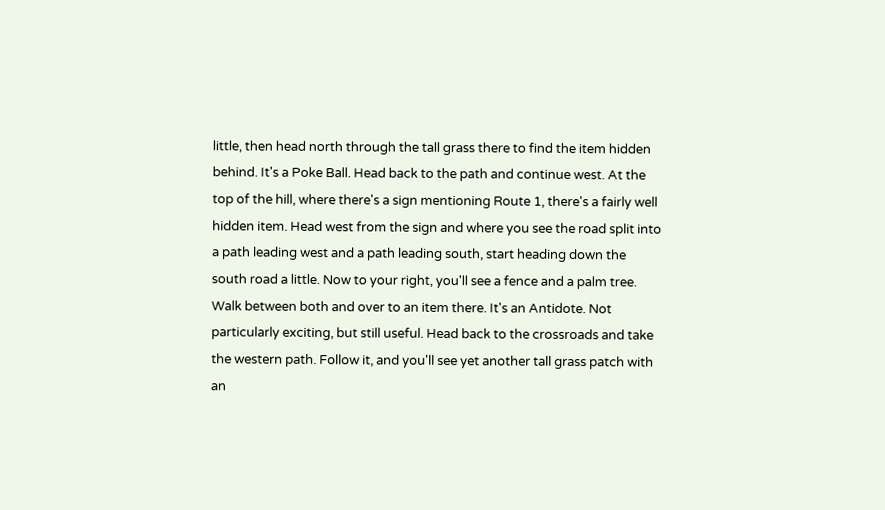little, then head north through the tall grass there to find the item hidden behind. It's a Poke Ball. Head back to the path and continue west. At the top of the hill, where there's a sign mentioning Route 1, there's a fairly well hidden item. Head west from the sign and where you see the road split into a path leading west and a path leading south, start heading down the south road a little. Now to your right, you'll see a fence and a palm tree. Walk between both and over to an item there. It's an Antidote. Not particularly exciting, but still useful. Head back to the crossroads and take the western path. Follow it, and you'll see yet another tall grass patch with an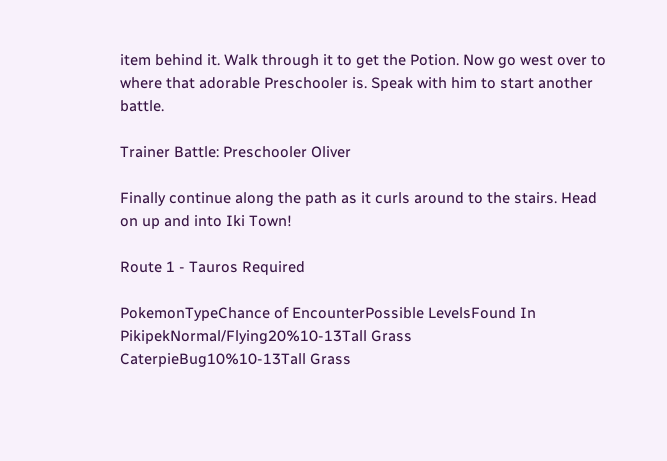item behind it. Walk through it to get the Potion. Now go west over to where that adorable Preschooler is. Speak with him to start another battle.

Trainer Battle: Preschooler Oliver

Finally continue along the path as it curls around to the stairs. Head on up and into Iki Town!

Route 1 - Tauros Required

PokemonTypeChance of EncounterPossible LevelsFound In
PikipekNormal/Flying20%10-13Tall Grass
CaterpieBug10%10-13Tall Grass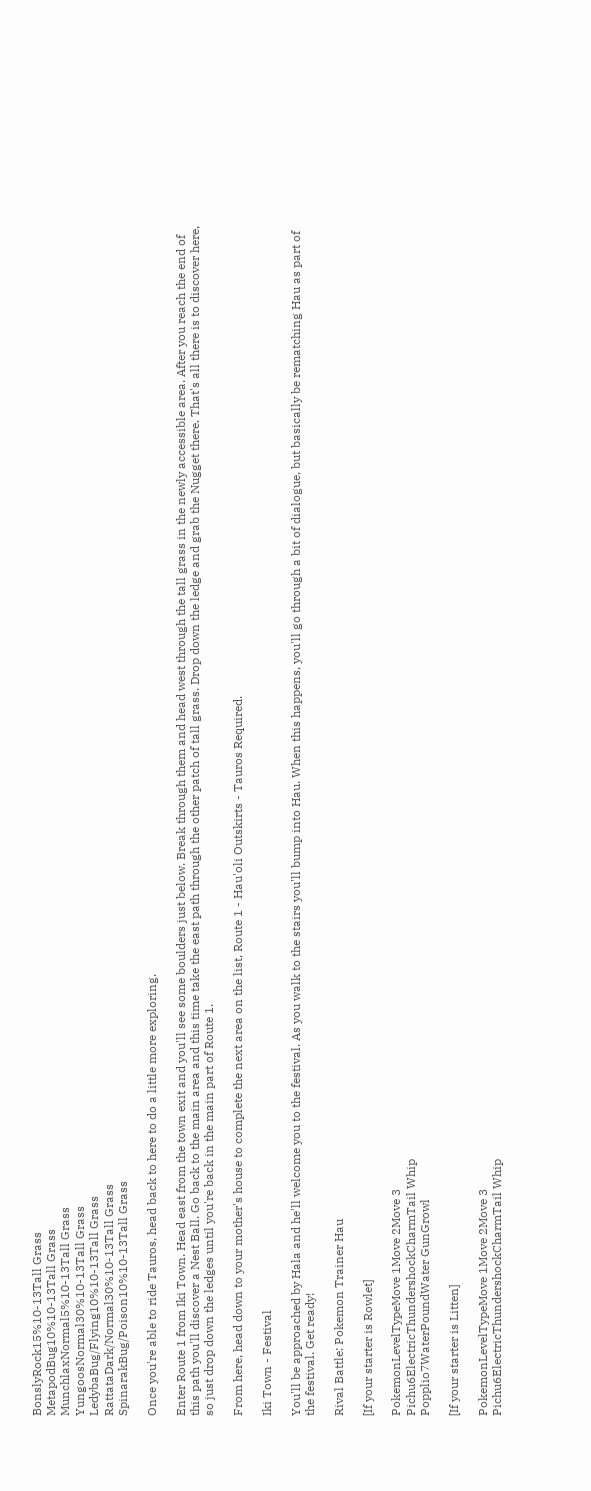BonslyRock15%10-13Tall Grass
MetapodBug10%10-13Tall Grass
MunchlaxNormal5%10-13Tall Grass
YungoosNormal30%10-13Tall Grass
LedybaBug/Flying10%10-13Tall Grass
RattataDark/Normal30%10-13Tall Grass
SpinarakBug/Poison10%10-13Tall Grass

Once you're able to ride Tauros, head back to here to do a little more exploring.

Enter Route 1 from Iki Town. Head east from the town exit and you'll see some boulders just below. Break through them and head west through the tall grass in the newly accessible area. After you reach the end of this path you'll discover a Nest Ball. Go back to the main area and this time take the east path through the other patch of tall grass. Drop down the ledge and grab the Nugget there. That's all there is to discover here, so just drop down the ledges until you're back in the main part of Route 1.

From here, head down to your mother's house to complete the next area on the list, Route 1 - Hau'oli Outskirts - Tauros Required.

Iki Town - Festival

You'll be approached by Hala and he'll welcome you to the festival. As you walk to the stairs you'll bump into Hau. When this happens, you'll go through a bit of dialogue, but basically be rematching Hau as part of the festival. Get ready!

Rival Battle: Pokemon Trainer Hau

[If your starter is Rowlet]

PokemonLevelTypeMove 1Move 2Move 3
Pichu6ElectricThundershockCharmTail Whip
Popplio7WaterPoundWater GunGrowl

[If your starter is Litten]

PokemonLevelTypeMove 1Move 2Move 3
Pichu6ElectricThundershockCharmTail Whip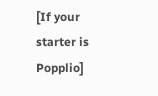[If your starter is Popplio]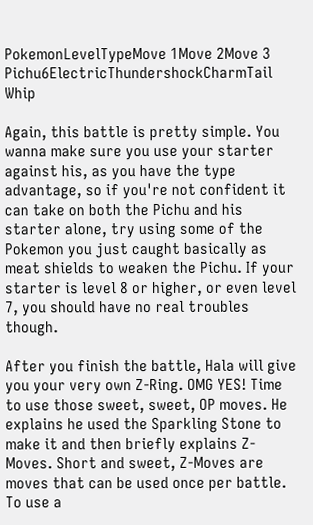PokemonLevelTypeMove 1Move 2Move 3
Pichu6ElectricThundershockCharmTail Whip

Again, this battle is pretty simple. You wanna make sure you use your starter against his, as you have the type advantage, so if you're not confident it can take on both the Pichu and his starter alone, try using some of the Pokemon you just caught basically as meat shields to weaken the Pichu. If your starter is level 8 or higher, or even level 7, you should have no real troubles though.

After you finish the battle, Hala will give you your very own Z-Ring. OMG YES! Time to use those sweet, sweet, OP moves. He explains he used the Sparkling Stone to make it and then briefly explains Z-Moves. Short and sweet, Z-Moves are moves that can be used once per battle. To use a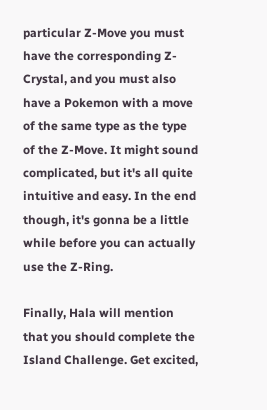particular Z-Move you must have the corresponding Z-Crystal, and you must also have a Pokemon with a move of the same type as the type of the Z-Move. It might sound complicated, but it's all quite intuitive and easy. In the end though, it's gonna be a little while before you can actually use the Z-Ring.

Finally, Hala will mention that you should complete the Island Challenge. Get excited,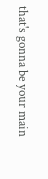that's gonna be your main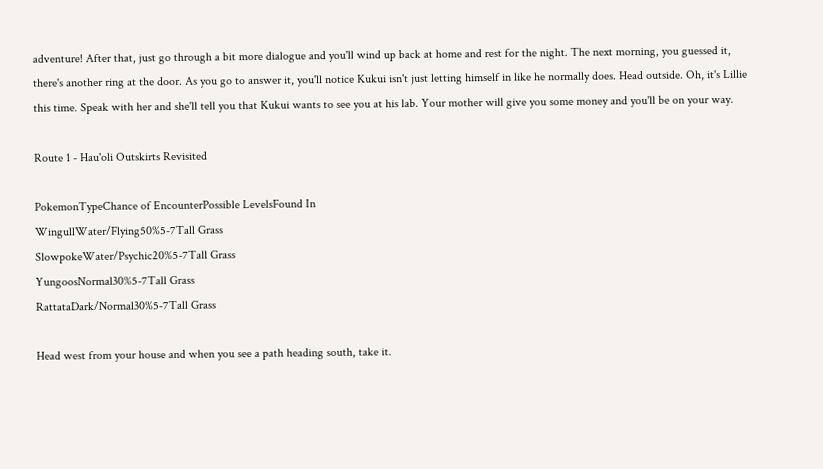adventure! After that, just go through a bit more dialogue and you'll wind up back at home and rest for the night. The next morning, you guessed it, there's another ring at the door. As you go to answer it, you'll notice Kukui isn't just letting himself in like he normally does. Head outside. Oh, it's Lillie this time. Speak with her and she'll tell you that Kukui wants to see you at his lab. Your mother will give you some money and you'll be on your way.

Route 1 - Hau'oli Outskirts Revisited

PokemonTypeChance of EncounterPossible LevelsFound In
WingullWater/Flying50%5-7Tall Grass
SlowpokeWater/Psychic20%5-7Tall Grass
YungoosNormal30%5-7Tall Grass
RattataDark/Normal30%5-7Tall Grass

Head west from your house and when you see a path heading south, take it.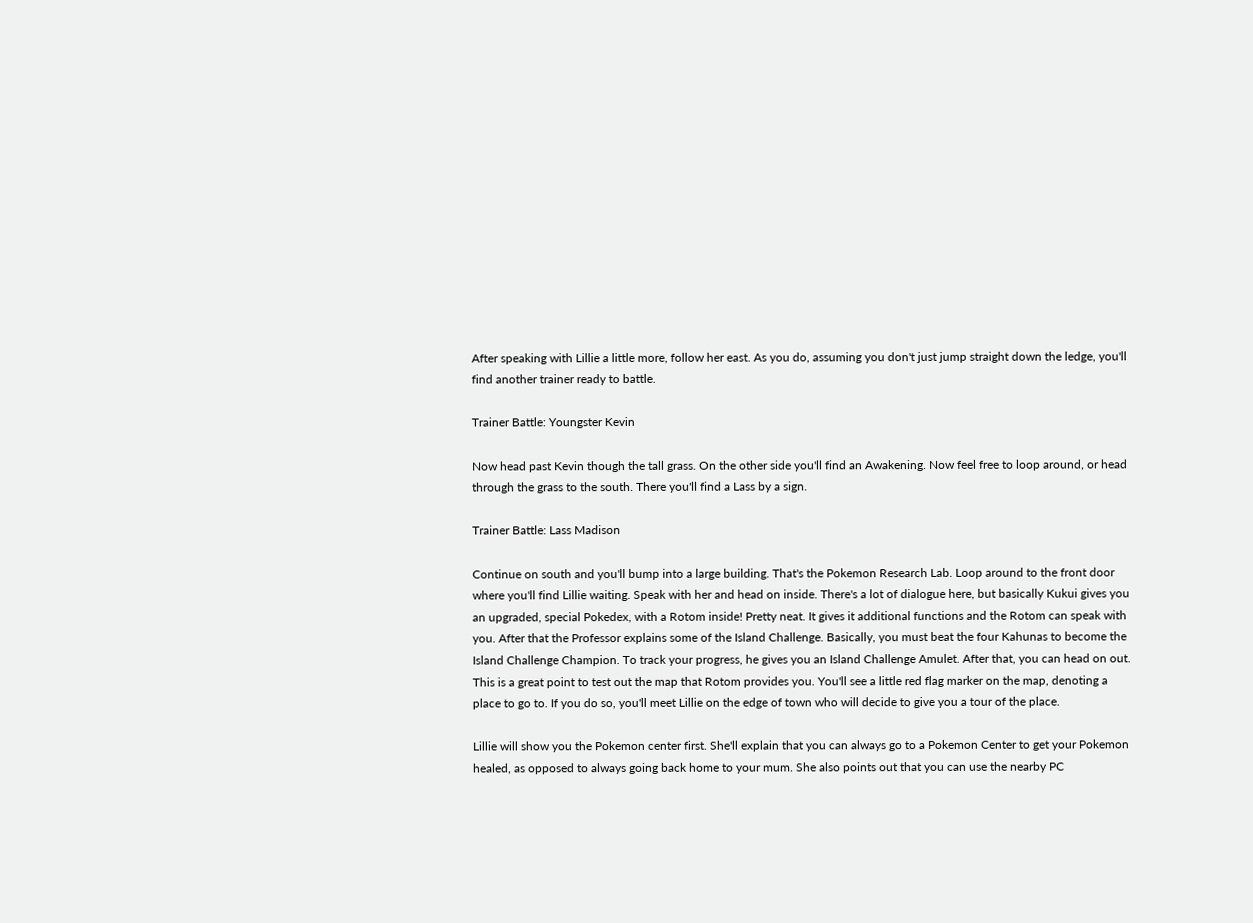After speaking with Lillie a little more, follow her east. As you do, assuming you don't just jump straight down the ledge, you'll find another trainer ready to battle.

Trainer Battle: Youngster Kevin

Now head past Kevin though the tall grass. On the other side you'll find an Awakening. Now feel free to loop around, or head through the grass to the south. There you'll find a Lass by a sign.

Trainer Battle: Lass Madison

Continue on south and you'll bump into a large building. That's the Pokemon Research Lab. Loop around to the front door where you'll find Lillie waiting. Speak with her and head on inside. There's a lot of dialogue here, but basically Kukui gives you an upgraded, special Pokedex, with a Rotom inside! Pretty neat. It gives it additional functions and the Rotom can speak with you. After that the Professor explains some of the Island Challenge. Basically, you must beat the four Kahunas to become the Island Challenge Champion. To track your progress, he gives you an Island Challenge Amulet. After that, you can head on out. This is a great point to test out the map that Rotom provides you. You'll see a little red flag marker on the map, denoting a place to go to. If you do so, you'll meet Lillie on the edge of town who will decide to give you a tour of the place.

Lillie will show you the Pokemon center first. She'll explain that you can always go to a Pokemon Center to get your Pokemon healed, as opposed to always going back home to your mum. She also points out that you can use the nearby PC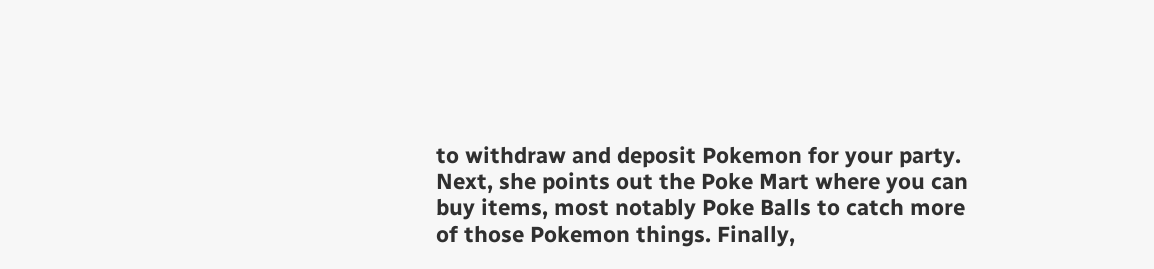to withdraw and deposit Pokemon for your party. Next, she points out the Poke Mart where you can buy items, most notably Poke Balls to catch more of those Pokemon things. Finally,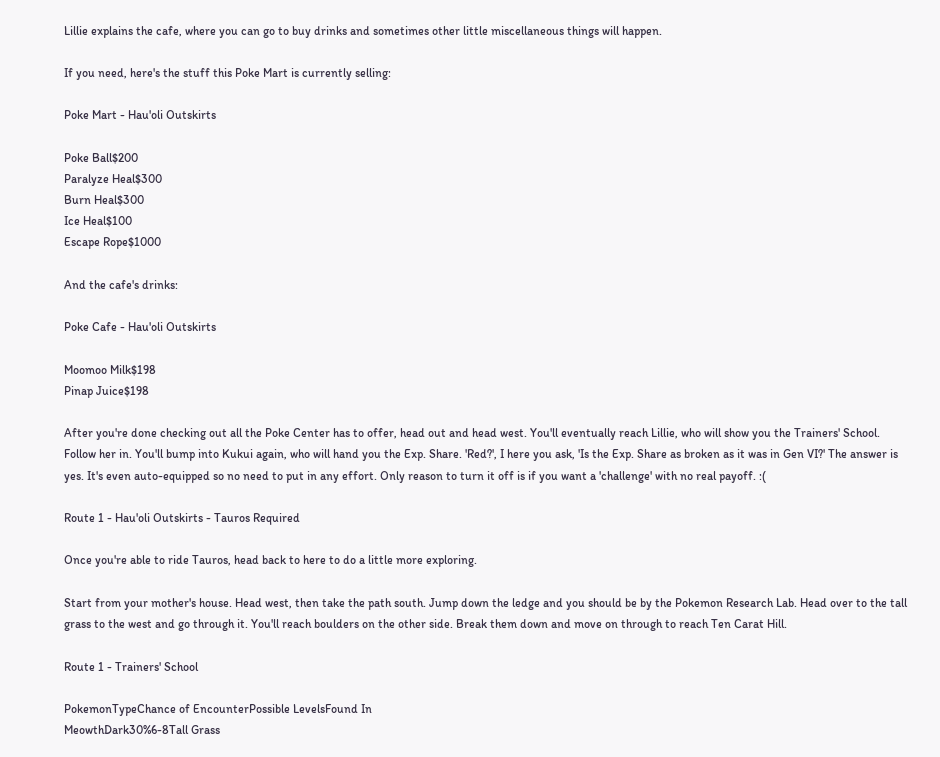Lillie explains the cafe, where you can go to buy drinks and sometimes other little miscellaneous things will happen.

If you need, here's the stuff this Poke Mart is currently selling:

Poke Mart - Hau'oli Outskirts

Poke Ball$200
Paralyze Heal$300
Burn Heal$300
Ice Heal$100
Escape Rope$1000

And the cafe's drinks:

Poke Cafe - Hau'oli Outskirts

Moomoo Milk$198
Pinap Juice$198

After you're done checking out all the Poke Center has to offer, head out and head west. You'll eventually reach Lillie, who will show you the Trainers' School. Follow her in. You'll bump into Kukui again, who will hand you the Exp. Share. 'Red?', I here you ask, 'Is the Exp. Share as broken as it was in Gen VI?' The answer is yes. It's even auto-equipped so no need to put in any effort. Only reason to turn it off is if you want a 'challenge' with no real payoff. :(

Route 1 - Hau'oli Outskirts - Tauros Required

Once you're able to ride Tauros, head back to here to do a little more exploring.

Start from your mother's house. Head west, then take the path south. Jump down the ledge and you should be by the Pokemon Research Lab. Head over to the tall grass to the west and go through it. You'll reach boulders on the other side. Break them down and move on through to reach Ten Carat Hill.

Route 1 - Trainers' School

PokemonTypeChance of EncounterPossible LevelsFound In
MeowthDark30%6-8Tall Grass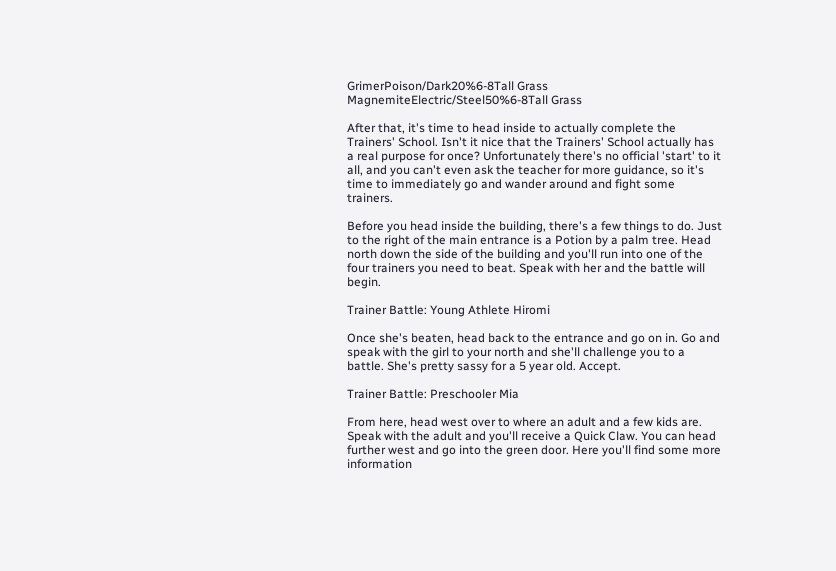GrimerPoison/Dark20%6-8Tall Grass
MagnemiteElectric/Steel50%6-8Tall Grass

After that, it's time to head inside to actually complete the Trainers' School. Isn't it nice that the Trainers' School actually has a real purpose for once? Unfortunately there's no official 'start' to it all, and you can't even ask the teacher for more guidance, so it's time to immediately go and wander around and fight some trainers.

Before you head inside the building, there's a few things to do. Just to the right of the main entrance is a Potion by a palm tree. Head north down the side of the building and you'll run into one of the four trainers you need to beat. Speak with her and the battle will begin.

Trainer Battle: Young Athlete Hiromi

Once she's beaten, head back to the entrance and go on in. Go and speak with the girl to your north and she'll challenge you to a battle. She's pretty sassy for a 5 year old. Accept.

Trainer Battle: Preschooler Mia

From here, head west over to where an adult and a few kids are. Speak with the adult and you'll receive a Quick Claw. You can head further west and go into the green door. Here you'll find some more information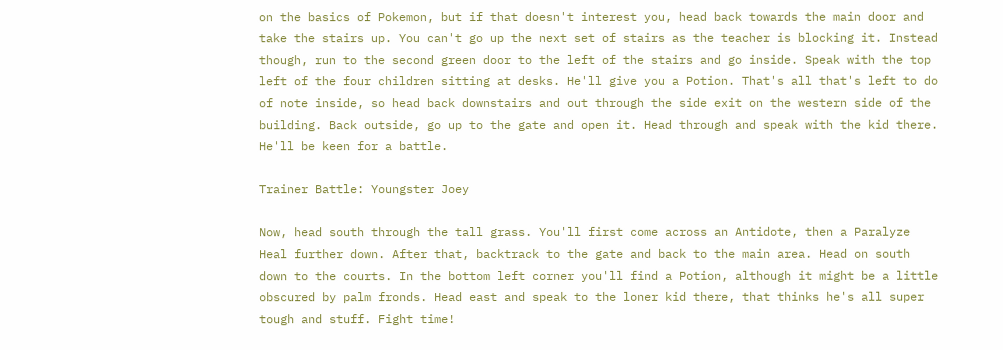on the basics of Pokemon, but if that doesn't interest you, head back towards the main door and take the stairs up. You can't go up the next set of stairs as the teacher is blocking it. Instead though, run to the second green door to the left of the stairs and go inside. Speak with the top left of the four children sitting at desks. He'll give you a Potion. That's all that's left to do of note inside, so head back downstairs and out through the side exit on the western side of the building. Back outside, go up to the gate and open it. Head through and speak with the kid there. He'll be keen for a battle.

Trainer Battle: Youngster Joey

Now, head south through the tall grass. You'll first come across an Antidote, then a Paralyze Heal further down. After that, backtrack to the gate and back to the main area. Head on south down to the courts. In the bottom left corner you'll find a Potion, although it might be a little obscured by palm fronds. Head east and speak to the loner kid there, that thinks he's all super tough and stuff. Fight time!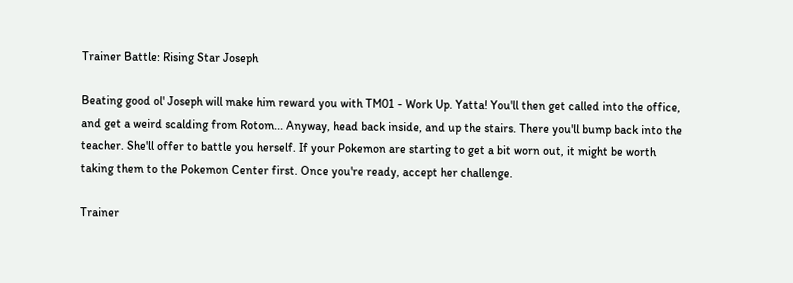Trainer Battle: Rising Star Joseph

Beating good ol' Joseph will make him reward you with TM01 - Work Up. Yatta! You'll then get called into the office, and get a weird scalding from Rotom... Anyway, head back inside, and up the stairs. There you'll bump back into the teacher. She'll offer to battle you herself. If your Pokemon are starting to get a bit worn out, it might be worth taking them to the Pokemon Center first. Once you're ready, accept her challenge.

Trainer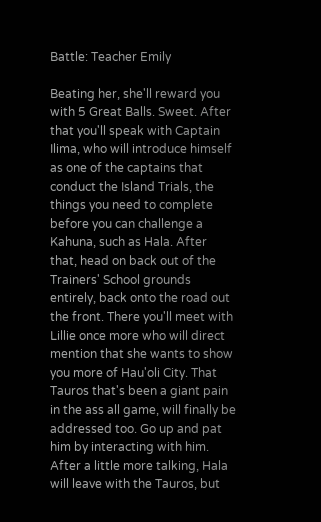Battle: Teacher Emily

Beating her, she'll reward you with 5 Great Balls. Sweet. After that you'll speak with Captain Ilima, who will introduce himself as one of the captains that conduct the Island Trials, the things you need to complete before you can challenge a Kahuna, such as Hala. After that, head on back out of the Trainers' School grounds entirely, back onto the road out the front. There you'll meet with Lillie once more who will direct mention that she wants to show you more of Hau'oli City. That Tauros that's been a giant pain in the ass all game, will finally be addressed too. Go up and pat him by interacting with him. After a little more talking, Hala will leave with the Tauros, but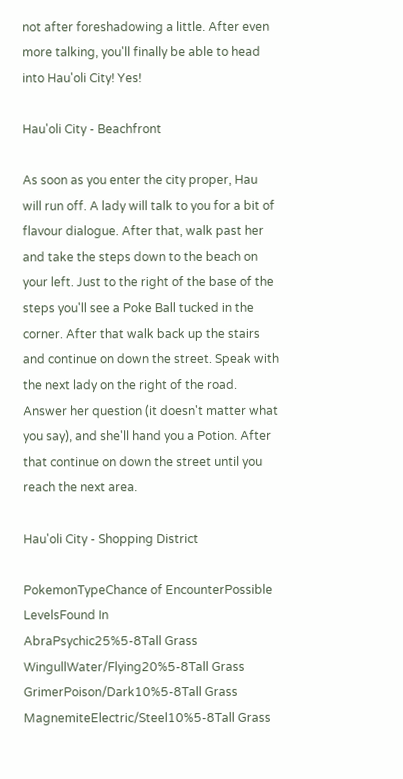not after foreshadowing a little. After even more talking, you'll finally be able to head into Hau'oli City! Yes!

Hau'oli City - Beachfront

As soon as you enter the city proper, Hau will run off. A lady will talk to you for a bit of flavour dialogue. After that, walk past her and take the steps down to the beach on your left. Just to the right of the base of the steps you'll see a Poke Ball tucked in the corner. After that walk back up the stairs and continue on down the street. Speak with the next lady on the right of the road. Answer her question (it doesn't matter what you say), and she'll hand you a Potion. After that continue on down the street until you reach the next area.

Hau'oli City - Shopping District

PokemonTypeChance of EncounterPossible LevelsFound In
AbraPsychic25%5-8Tall Grass
WingullWater/Flying20%5-8Tall Grass
GrimerPoison/Dark10%5-8Tall Grass
MagnemiteElectric/Steel10%5-8Tall Grass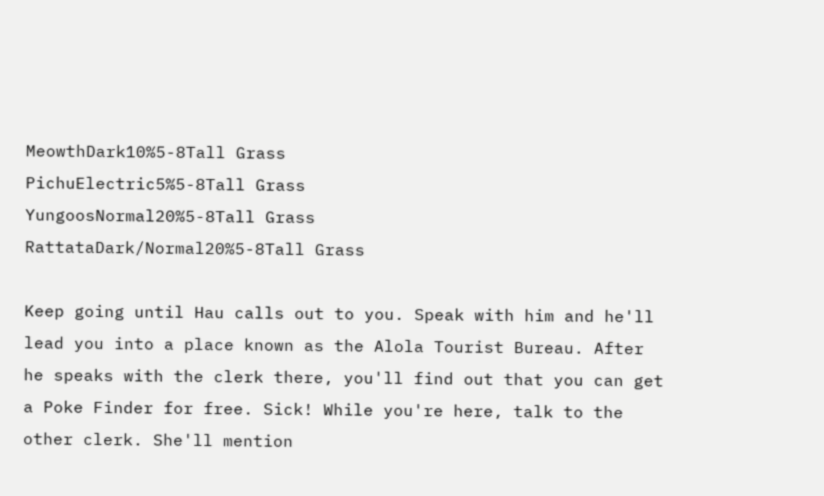MeowthDark10%5-8Tall Grass
PichuElectric5%5-8Tall Grass
YungoosNormal20%5-8Tall Grass
RattataDark/Normal20%5-8Tall Grass

Keep going until Hau calls out to you. Speak with him and he'll lead you into a place known as the Alola Tourist Bureau. After he speaks with the clerk there, you'll find out that you can get a Poke Finder for free. Sick! While you're here, talk to the other clerk. She'll mention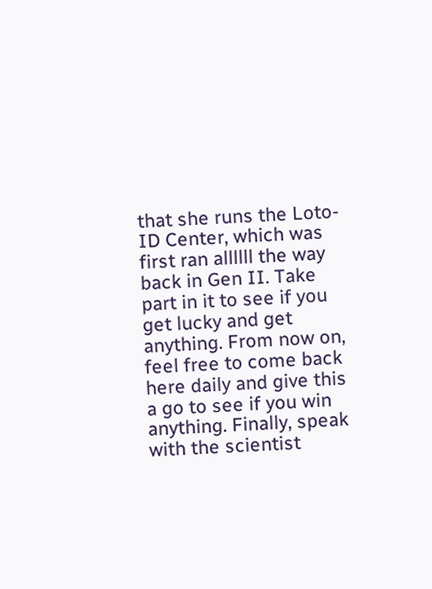that she runs the Loto-ID Center, which was first ran allllll the way back in Gen II. Take part in it to see if you get lucky and get anything. From now on, feel free to come back here daily and give this a go to see if you win anything. Finally, speak with the scientist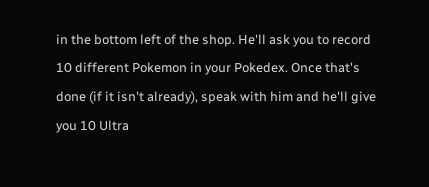in the bottom left of the shop. He'll ask you to record 10 different Pokemon in your Pokedex. Once that's done (if it isn't already), speak with him and he'll give you 10 Ultra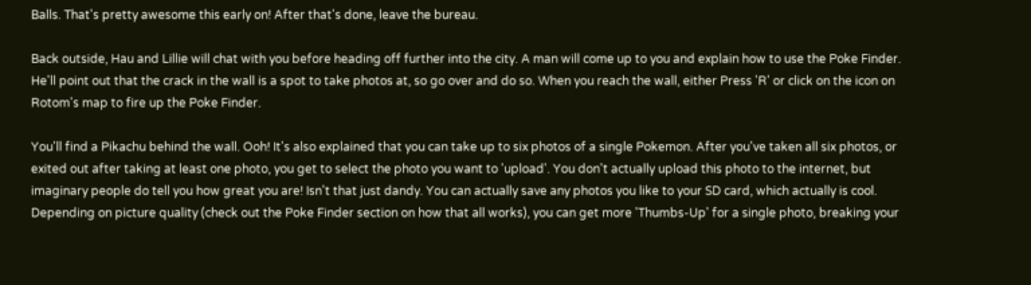Balls. That's pretty awesome this early on! After that's done, leave the bureau.

Back outside, Hau and Lillie will chat with you before heading off further into the city. A man will come up to you and explain how to use the Poke Finder. He'll point out that the crack in the wall is a spot to take photos at, so go over and do so. When you reach the wall, either Press 'R' or click on the icon on Rotom's map to fire up the Poke Finder.

You'll find a Pikachu behind the wall. Ooh! It's also explained that you can take up to six photos of a single Pokemon. After you've taken all six photos, or exited out after taking at least one photo, you get to select the photo you want to 'upload'. You don't actually upload this photo to the internet, but imaginary people do tell you how great you are! Isn't that just dandy. You can actually save any photos you like to your SD card, which actually is cool. Depending on picture quality (check out the Poke Finder section on how that all works), you can get more 'Thumbs-Up' for a single photo, breaking your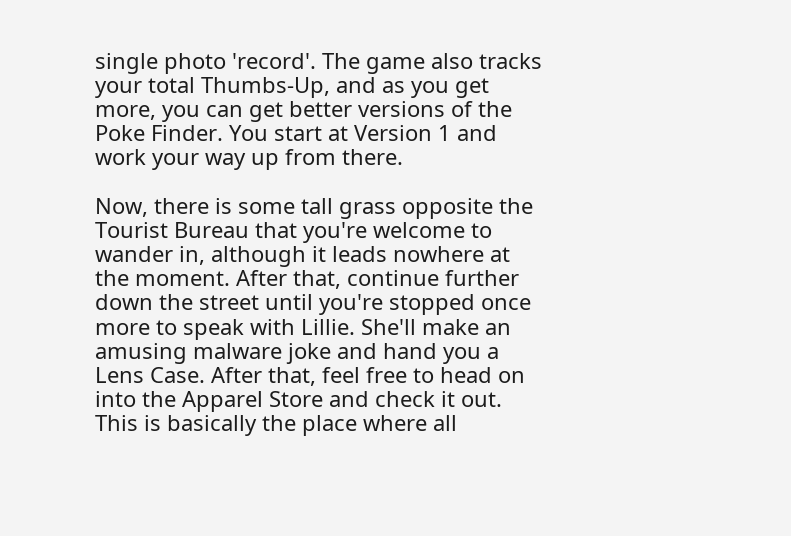single photo 'record'. The game also tracks your total Thumbs-Up, and as you get more, you can get better versions of the Poke Finder. You start at Version 1 and work your way up from there.

Now, there is some tall grass opposite the Tourist Bureau that you're welcome to wander in, although it leads nowhere at the moment. After that, continue further down the street until you're stopped once more to speak with Lillie. She'll make an amusing malware joke and hand you a Lens Case. After that, feel free to head on into the Apparel Store and check it out. This is basically the place where all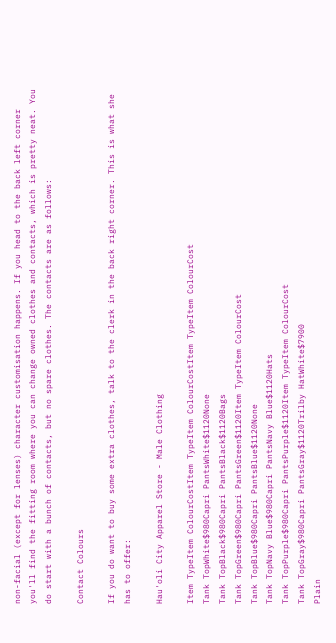non-facial (except for lenses) character customisation happens. If you head to the back left corner you'll find the fitting room where you can change owned clothes and contacts, which is pretty neat. You do start with a bunch of contacts, but no spare clothes. The contacts are as follows:

Contact Colours

If you do want to buy some extra clothes, talk to the clerk in the back right corner. This is what she has to offer:

Hau'oli City Apparel Store - Male Clothing

Item TypeItem ColourCostItem TypeItem ColourCostItem TypeItem ColourCost
Tank TopWhite$980Capri PantsWhite$1120None
Tank TopBlack$980Capri PantsBlack$1120Bags
Tank TopGreen$980Capri PantsGreen$1120Item TypeItem ColourCost
Tank TopBlue$980Capri PantsBlue$1120None
Tank TopNavy Blue$980Capri PantsNavy Blue$1120Hats
Tank TopPurple$980Capri PantsPurple$1120Item TypeItem ColourCost
Tank TopGray$980Capri PantsGray$1120Trilby HatWhite$7900
Plain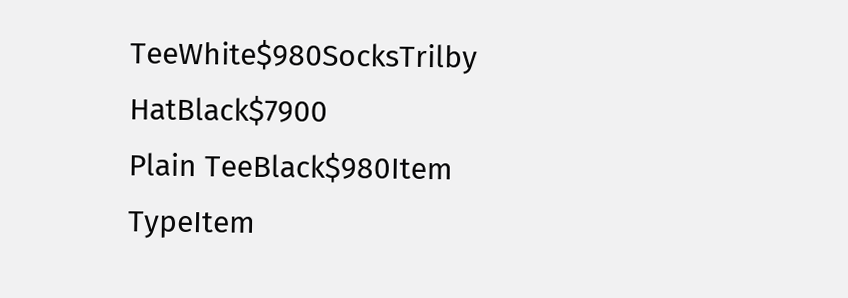TeeWhite$980SocksTrilby HatBlack$7900
Plain TeeBlack$980Item TypeItem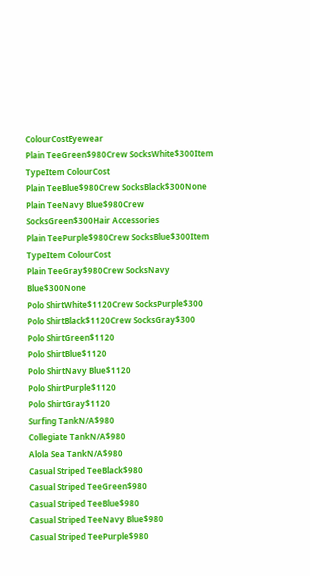ColourCostEyewear
Plain TeeGreen$980Crew SocksWhite$300Item TypeItem ColourCost
Plain TeeBlue$980Crew SocksBlack$300None
Plain TeeNavy Blue$980Crew SocksGreen$300Hair Accessories
Plain TeePurple$980Crew SocksBlue$300Item TypeItem ColourCost
Plain TeeGray$980Crew SocksNavy Blue$300None
Polo ShirtWhite$1120Crew SocksPurple$300
Polo ShirtBlack$1120Crew SocksGray$300
Polo ShirtGreen$1120
Polo ShirtBlue$1120
Polo ShirtNavy Blue$1120
Polo ShirtPurple$1120
Polo ShirtGray$1120
Surfing TankN/A$980
Collegiate TankN/A$980
Alola Sea TankN/A$980
Casual Striped TeeBlack$980
Casual Striped TeeGreen$980
Casual Striped TeeBlue$980
Casual Striped TeeNavy Blue$980
Casual Striped TeePurple$980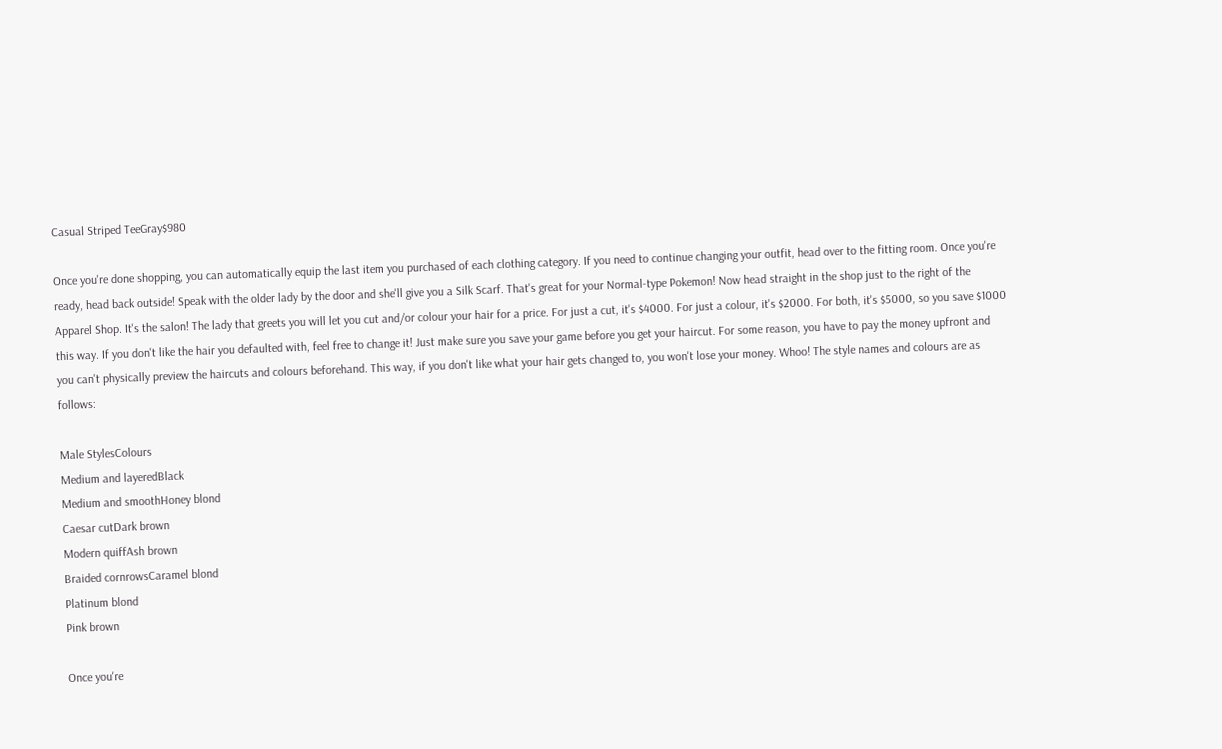Casual Striped TeeGray$980

Once you're done shopping, you can automatically equip the last item you purchased of each clothing category. If you need to continue changing your outfit, head over to the fitting room. Once you're ready, head back outside! Speak with the older lady by the door and she'll give you a Silk Scarf. That's great for your Normal-type Pokemon! Now head straight in the shop just to the right of the Apparel Shop. It's the salon! The lady that greets you will let you cut and/or colour your hair for a price. For just a cut, it's $4000. For just a colour, it's $2000. For both, it's $5000, so you save $1000 this way. If you don't like the hair you defaulted with, feel free to change it! Just make sure you save your game before you get your haircut. For some reason, you have to pay the money upfront and you can't physically preview the haircuts and colours beforehand. This way, if you don't like what your hair gets changed to, you won't lose your money. Whoo! The style names and colours are as follows:

Male StylesColours
Medium and layeredBlack
Medium and smoothHoney blond
Caesar cutDark brown
Modern quiffAsh brown
Braided cornrowsCaramel blond
Platinum blond
Pink brown

Once you're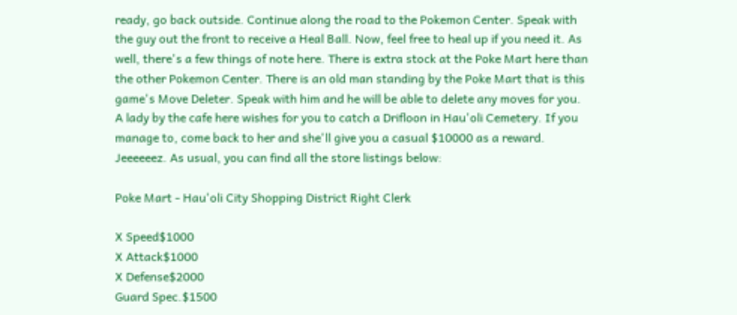ready, go back outside. Continue along the road to the Pokemon Center. Speak with the guy out the front to receive a Heal Ball. Now, feel free to heal up if you need it. As well, there's a few things of note here. There is extra stock at the Poke Mart here than the other Pokemon Center. There is an old man standing by the Poke Mart that is this game's Move Deleter. Speak with him and he will be able to delete any moves for you. A lady by the cafe here wishes for you to catch a Drifloon in Hau'oli Cemetery. If you manage to, come back to her and she'll give you a casual $10000 as a reward. Jeeeeeez. As usual, you can find all the store listings below:

Poke Mart - Hau'oli City Shopping District Right Clerk

X Speed$1000
X Attack$1000
X Defense$2000
Guard Spec.$1500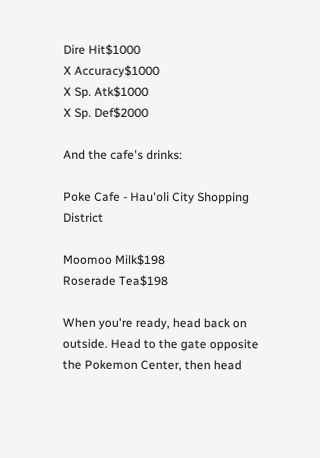Dire Hit$1000
X Accuracy$1000
X Sp. Atk$1000
X Sp. Def$2000

And the cafe's drinks:

Poke Cafe - Hau'oli City Shopping District

Moomoo Milk$198
Roserade Tea$198

When you're ready, head back on outside. Head to the gate opposite the Pokemon Center, then head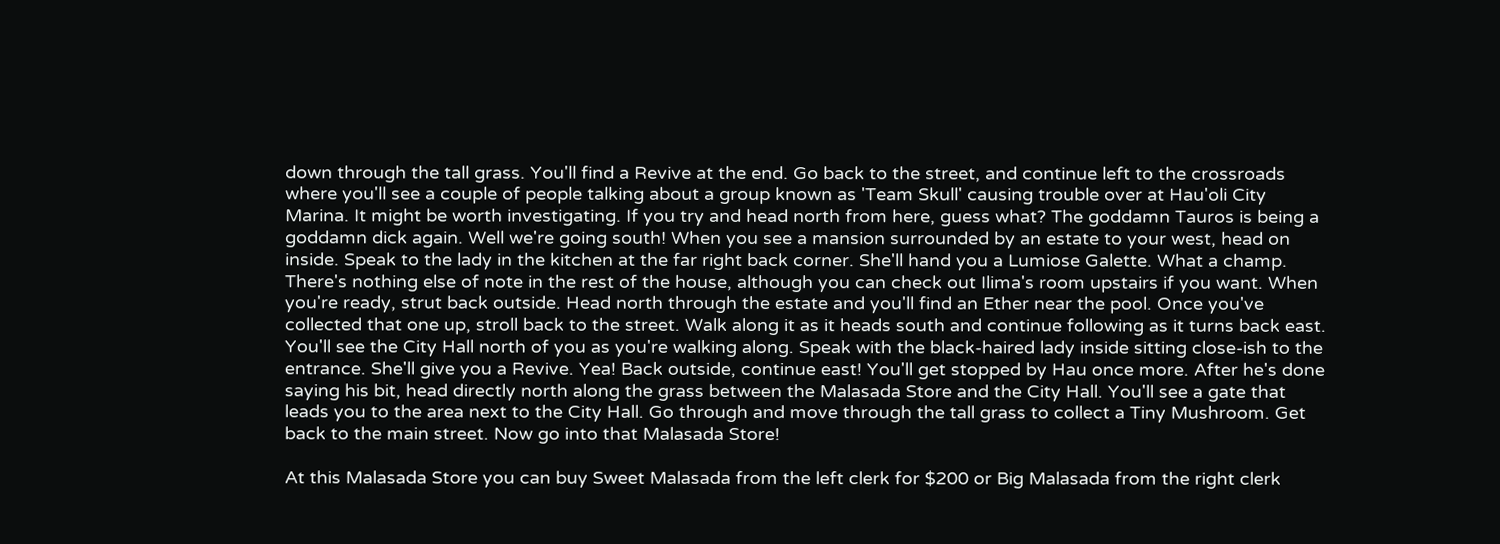down through the tall grass. You'll find a Revive at the end. Go back to the street, and continue left to the crossroads where you'll see a couple of people talking about a group known as 'Team Skull' causing trouble over at Hau'oli City Marina. It might be worth investigating. If you try and head north from here, guess what? The goddamn Tauros is being a goddamn dick again. Well we're going south! When you see a mansion surrounded by an estate to your west, head on inside. Speak to the lady in the kitchen at the far right back corner. She'll hand you a Lumiose Galette. What a champ. There's nothing else of note in the rest of the house, although you can check out Ilima's room upstairs if you want. When you're ready, strut back outside. Head north through the estate and you'll find an Ether near the pool. Once you've collected that one up, stroll back to the street. Walk along it as it heads south and continue following as it turns back east. You'll see the City Hall north of you as you're walking along. Speak with the black-haired lady inside sitting close-ish to the entrance. She'll give you a Revive. Yea! Back outside, continue east! You'll get stopped by Hau once more. After he's done saying his bit, head directly north along the grass between the Malasada Store and the City Hall. You'll see a gate that leads you to the area next to the City Hall. Go through and move through the tall grass to collect a Tiny Mushroom. Get back to the main street. Now go into that Malasada Store!

At this Malasada Store you can buy Sweet Malasada from the left clerk for $200 or Big Malasada from the right clerk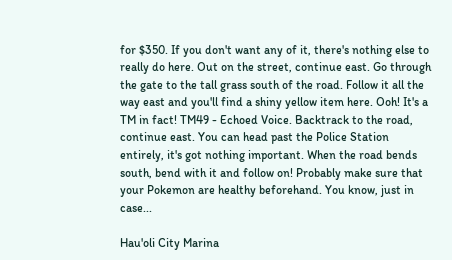for $350. If you don't want any of it, there's nothing else to really do here. Out on the street, continue east. Go through the gate to the tall grass south of the road. Follow it all the way east and you'll find a shiny yellow item here. Ooh! It's a TM in fact! TM49 - Echoed Voice. Backtrack to the road, continue east. You can head past the Police Station entirely, it's got nothing important. When the road bends south, bend with it and follow on! Probably make sure that your Pokemon are healthy beforehand. You know, just in case...

Hau'oli City Marina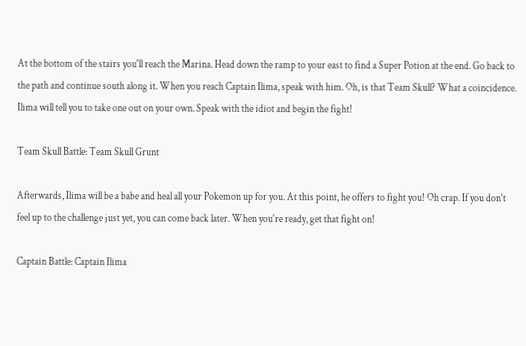At the bottom of the stairs you'll reach the Marina. Head down the ramp to your east to find a Super Potion at the end. Go back to the path and continue south along it. When you reach Captain Ilima, speak with him. Oh, is that Team Skull? What a coincidence. Ilima will tell you to take one out on your own. Speak with the idiot and begin the fight!

Team Skull Battle: Team Skull Grunt

Afterwards, Ilima will be a babe and heal all your Pokemon up for you. At this point, he offers to fight you! Oh crap. If you don't feel up to the challenge just yet, you can come back later. When you're ready, get that fight on!

Captain Battle: Captain Ilima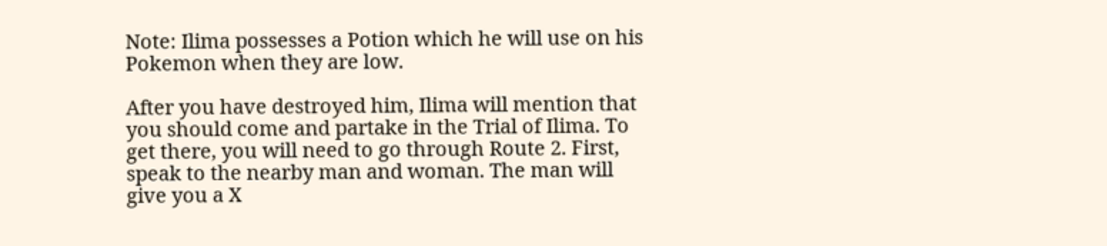Note: Ilima possesses a Potion which he will use on his Pokemon when they are low.

After you have destroyed him, Ilima will mention that you should come and partake in the Trial of Ilima. To get there, you will need to go through Route 2. First, speak to the nearby man and woman. The man will give you a X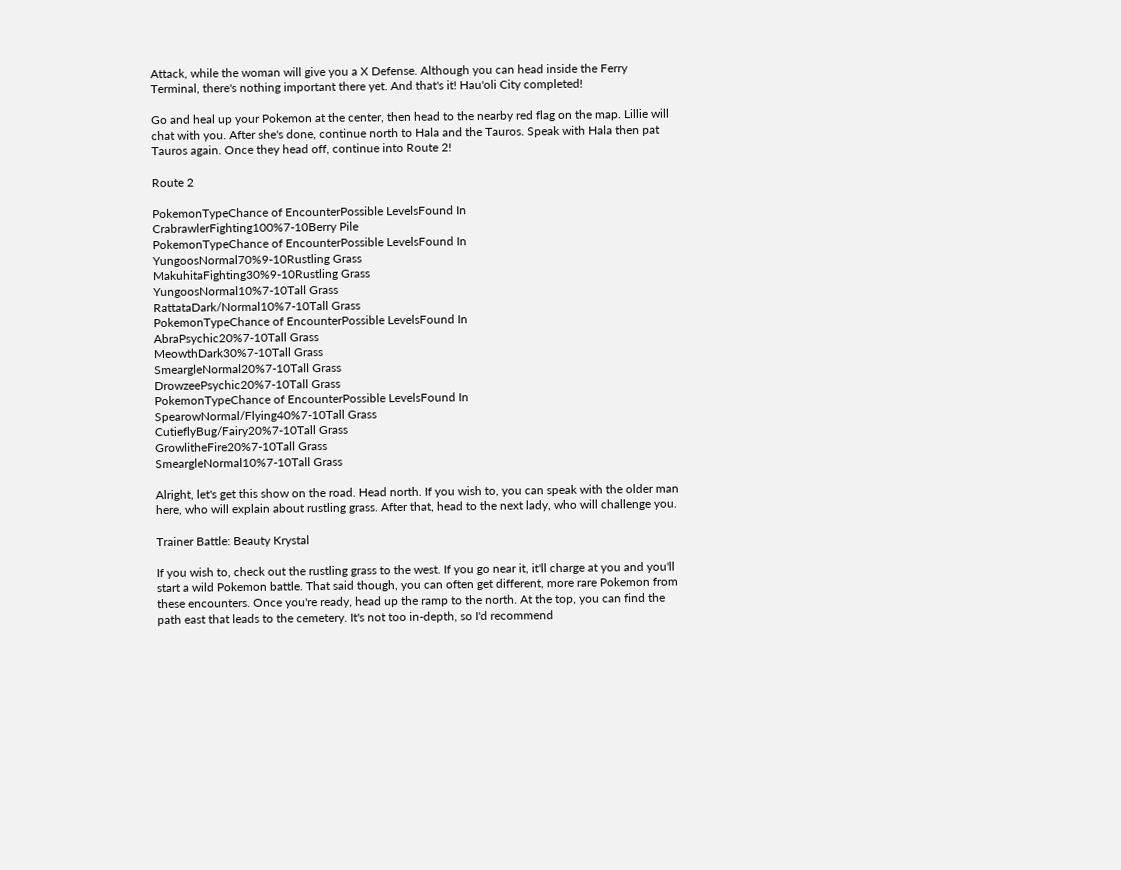Attack, while the woman will give you a X Defense. Although you can head inside the Ferry Terminal, there's nothing important there yet. And that's it! Hau'oli City completed!

Go and heal up your Pokemon at the center, then head to the nearby red flag on the map. Lillie will chat with you. After she's done, continue north to Hala and the Tauros. Speak with Hala then pat Tauros again. Once they head off, continue into Route 2!

Route 2

PokemonTypeChance of EncounterPossible LevelsFound In
CrabrawlerFighting100%7-10Berry Pile
PokemonTypeChance of EncounterPossible LevelsFound In
YungoosNormal70%9-10Rustling Grass
MakuhitaFighting30%9-10Rustling Grass
YungoosNormal10%7-10Tall Grass
RattataDark/Normal10%7-10Tall Grass
PokemonTypeChance of EncounterPossible LevelsFound In
AbraPsychic20%7-10Tall Grass
MeowthDark30%7-10Tall Grass
SmeargleNormal20%7-10Tall Grass
DrowzeePsychic20%7-10Tall Grass
PokemonTypeChance of EncounterPossible LevelsFound In
SpearowNormal/Flying40%7-10Tall Grass
CutieflyBug/Fairy20%7-10Tall Grass
GrowlitheFire20%7-10Tall Grass
SmeargleNormal10%7-10Tall Grass

Alright, let's get this show on the road. Head north. If you wish to, you can speak with the older man here, who will explain about rustling grass. After that, head to the next lady, who will challenge you.

Trainer Battle: Beauty Krystal

If you wish to, check out the rustling grass to the west. If you go near it, it'll charge at you and you'll start a wild Pokemon battle. That said though, you can often get different, more rare Pokemon from these encounters. Once you're ready, head up the ramp to the north. At the top, you can find the path east that leads to the cemetery. It's not too in-depth, so I'd recommend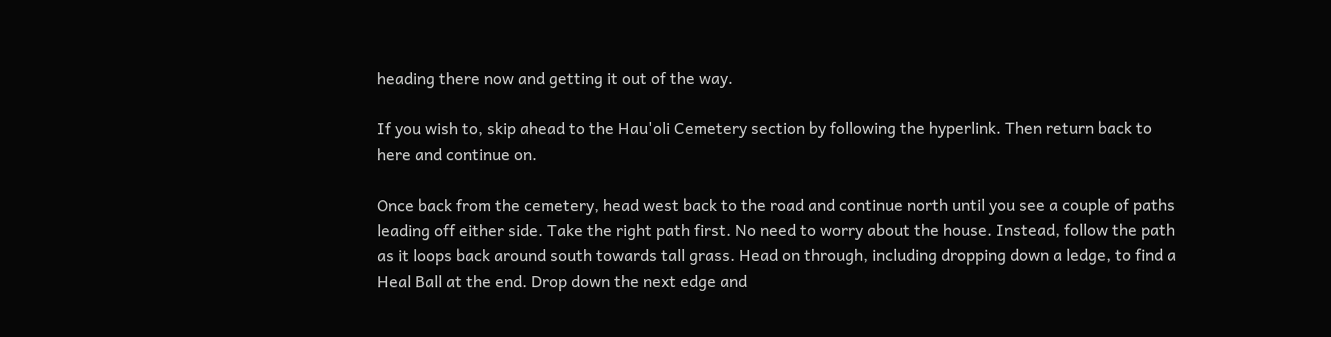heading there now and getting it out of the way.

If you wish to, skip ahead to the Hau'oli Cemetery section by following the hyperlink. Then return back to here and continue on.

Once back from the cemetery, head west back to the road and continue north until you see a couple of paths leading off either side. Take the right path first. No need to worry about the house. Instead, follow the path as it loops back around south towards tall grass. Head on through, including dropping down a ledge, to find a Heal Ball at the end. Drop down the next edge and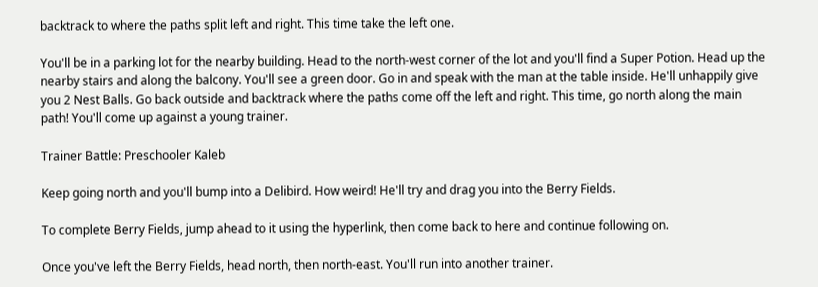backtrack to where the paths split left and right. This time take the left one.

You'll be in a parking lot for the nearby building. Head to the north-west corner of the lot and you'll find a Super Potion. Head up the nearby stairs and along the balcony. You'll see a green door. Go in and speak with the man at the table inside. He'll unhappily give you 2 Nest Balls. Go back outside and backtrack where the paths come off the left and right. This time, go north along the main path! You'll come up against a young trainer.

Trainer Battle: Preschooler Kaleb

Keep going north and you'll bump into a Delibird. How weird! He'll try and drag you into the Berry Fields.

To complete Berry Fields, jump ahead to it using the hyperlink, then come back to here and continue following on.

Once you've left the Berry Fields, head north, then north-east. You'll run into another trainer.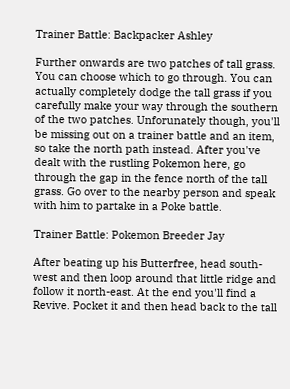Trainer Battle: Backpacker Ashley

Further onwards are two patches of tall grass. You can choose which to go through. You can actually completely dodge the tall grass if you carefully make your way through the southern of the two patches. Unforunately though, you'll be missing out on a trainer battle and an item, so take the north path instead. After you've dealt with the rustling Pokemon here, go through the gap in the fence north of the tall grass. Go over to the nearby person and speak with him to partake in a Poke battle.

Trainer Battle: Pokemon Breeder Jay

After beating up his Butterfree, head south-west and then loop around that little ridge and follow it north-east. At the end you'll find a Revive. Pocket it and then head back to the tall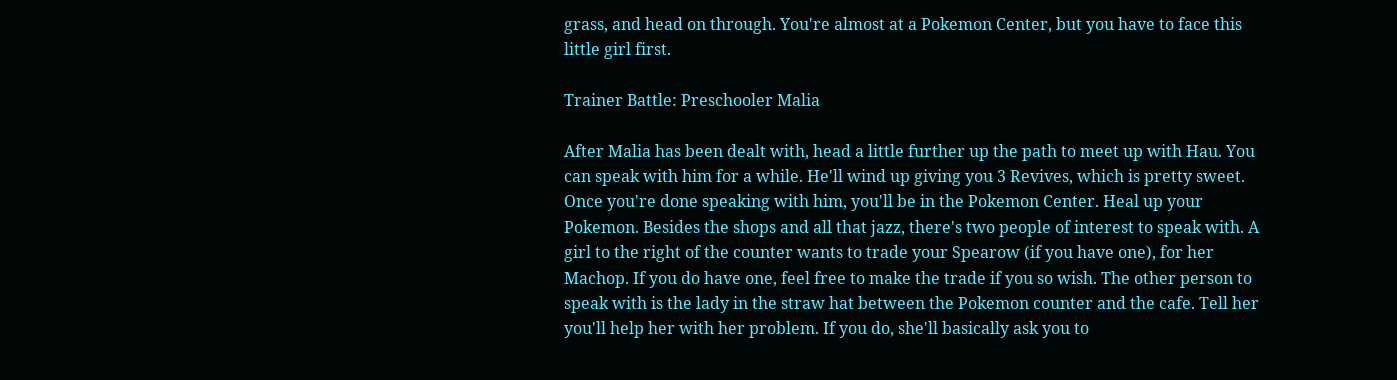grass, and head on through. You're almost at a Pokemon Center, but you have to face this little girl first.

Trainer Battle: Preschooler Malia

After Malia has been dealt with, head a little further up the path to meet up with Hau. You can speak with him for a while. He'll wind up giving you 3 Revives, which is pretty sweet. Once you're done speaking with him, you'll be in the Pokemon Center. Heal up your Pokemon. Besides the shops and all that jazz, there's two people of interest to speak with. A girl to the right of the counter wants to trade your Spearow (if you have one), for her Machop. If you do have one, feel free to make the trade if you so wish. The other person to speak with is the lady in the straw hat between the Pokemon counter and the cafe. Tell her you'll help her with her problem. If you do, she'll basically ask you to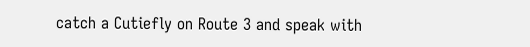catch a Cutiefly on Route 3 and speak with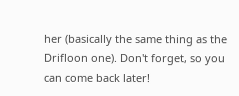her (basically the same thing as the Drifloon one). Don't forget, so you can come back later!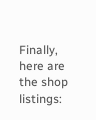Finally, here are the shop listings: